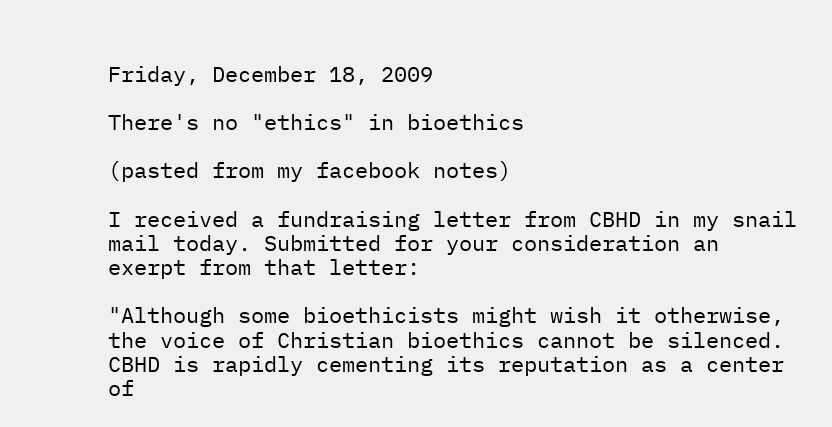Friday, December 18, 2009

There's no "ethics" in bioethics

(pasted from my facebook notes)

I received a fundraising letter from CBHD in my snail mail today. Submitted for your consideration an exerpt from that letter:

"Although some bioethicists might wish it otherwise, the voice of Christian bioethics cannot be silenced. CBHD is rapidly cementing its reputation as a center of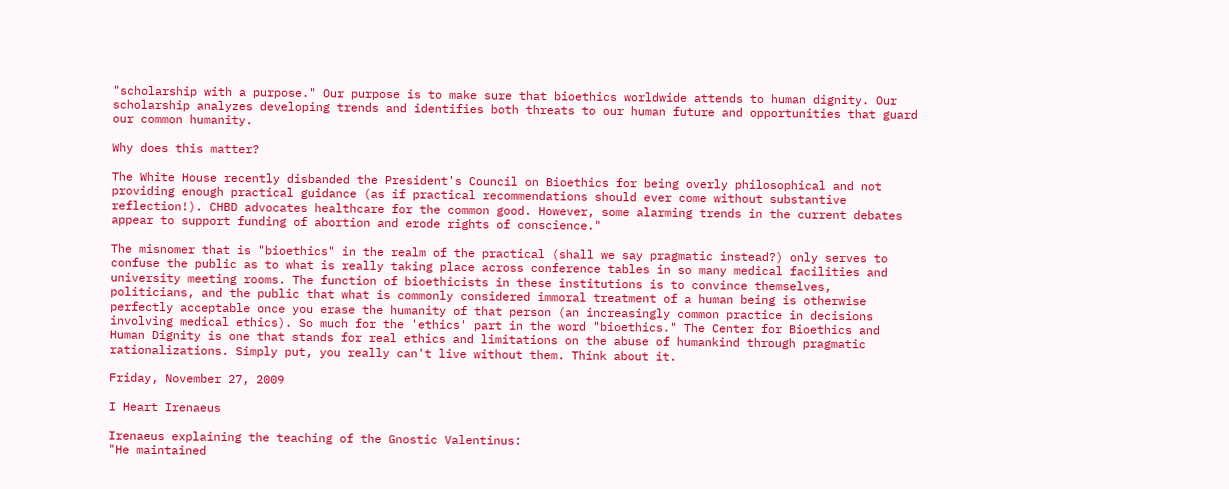"scholarship with a purpose." Our purpose is to make sure that bioethics worldwide attends to human dignity. Our scholarship analyzes developing trends and identifies both threats to our human future and opportunities that guard our common humanity.

Why does this matter?

The White House recently disbanded the President's Council on Bioethics for being overly philosophical and not providing enough practical guidance (as if practical recommendations should ever come without substantive reflection!). CHBD advocates healthcare for the common good. However, some alarming trends in the current debates appear to support funding of abortion and erode rights of conscience."

The misnomer that is "bioethics" in the realm of the practical (shall we say pragmatic instead?) only serves to confuse the public as to what is really taking place across conference tables in so many medical facilities and university meeting rooms. The function of bioethicists in these institutions is to convince themselves, politicians, and the public that what is commonly considered immoral treatment of a human being is otherwise perfectly acceptable once you erase the humanity of that person (an increasingly common practice in decisions involving medical ethics). So much for the 'ethics' part in the word "bioethics." The Center for Bioethics and Human Dignity is one that stands for real ethics and limitations on the abuse of humankind through pragmatic rationalizations. Simply put, you really can't live without them. Think about it.

Friday, November 27, 2009

I Heart Irenaeus

Irenaeus explaining the teaching of the Gnostic Valentinus:
"He maintained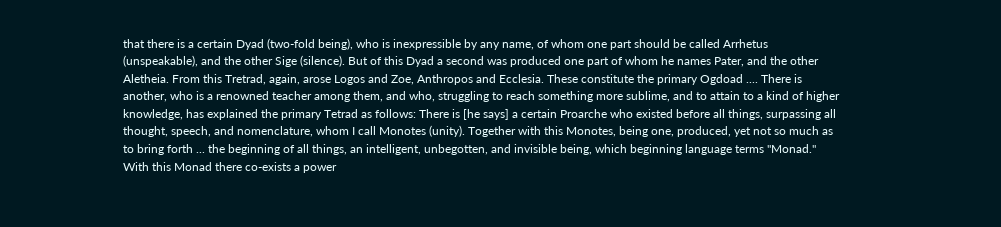that there is a certain Dyad (two-fold being), who is inexpressible by any name, of whom one part should be called Arrhetus (unspeakable), and the other Sige (silence). But of this Dyad a second was produced one part of whom he names Pater, and the other Aletheia. From this Tretrad, again, arose Logos and Zoe, Anthropos and Ecclesia. These constitute the primary Ogdoad .... There is another, who is a renowned teacher among them, and who, struggling to reach something more sublime, and to attain to a kind of higher knowledge, has explained the primary Tetrad as follows: There is [he says] a certain Proarche who existed before all things, surpassing all thought, speech, and nomenclature, whom I call Monotes (unity). Together with this Monotes, being one, produced, yet not so much as to bring forth ... the beginning of all things, an intelligent, unbegotten, and invisible being, which beginning language terms "Monad." With this Monad there co-exists a power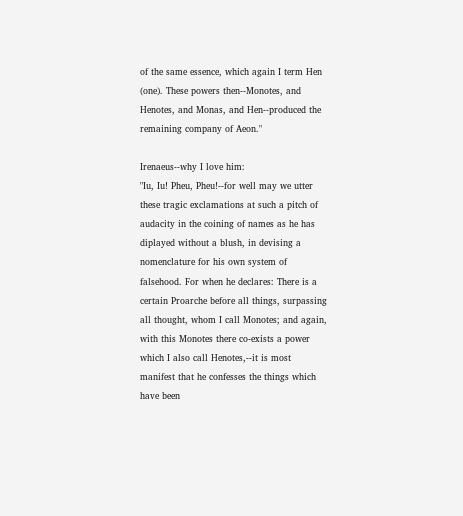of the same essence, which again I term Hen (one). These powers then--Monotes, and Henotes, and Monas, and Hen--produced the remaining company of Aeon."

Irenaeus--why I love him:
"Iu, Iu! Pheu, Pheu!--for well may we utter these tragic exclamations at such a pitch of audacity in the coining of names as he has diplayed without a blush, in devising a nomenclature for his own system of falsehood. For when he declares: There is a certain Proarche before all things, surpassing all thought, whom I call Monotes; and again, with this Monotes there co-exists a power which I also call Henotes,--it is most manifest that he confesses the things which have been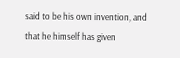said to be his own invention, and that he himself has given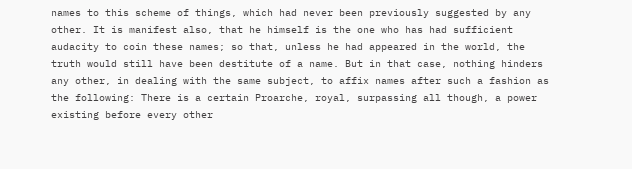names to this scheme of things, which had never been previously suggested by any other. It is manifest also, that he himself is the one who has had sufficient audacity to coin these names; so that, unless he had appeared in the world, the truth would still have been destitute of a name. But in that case, nothing hinders any other, in dealing with the same subject, to affix names after such a fashion as the following: There is a certain Proarche, royal, surpassing all though, a power existing before every other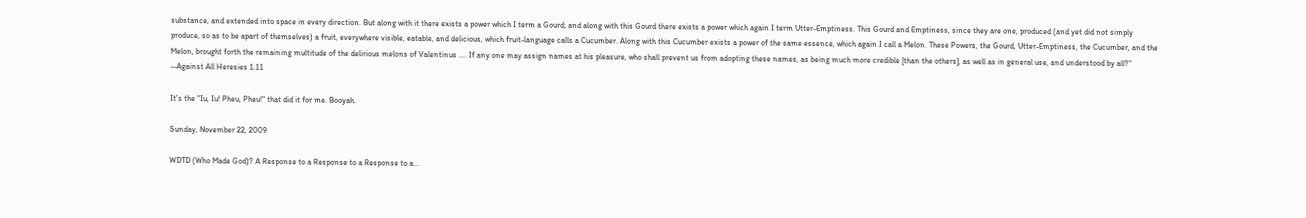substance, and extended into space in every direction. But along with it there exists a power which I term a Gourd; and along with this Gourd there exists a power which again I term Utter-Emptiness. This Gourd and Emptiness, since they are one, produced (and yet did not simply produce, so as to be apart of themselves) a fruit, everywhere visible, eatable, and delicious, which fruit-language calls a Cucumber. Along with this Cucumber exists a power of the same essence, which again I call a Melon. These Powers, the Gourd, Utter-Emptiness, the Cucumber, and the Melon, brought forth the remaining multitude of the delirious melons of Valentinus .... If any one may assign names at his pleasure, who shall prevent us from adopting these names, as being much more credible [than the others], as well as in general use, and understood by all?"
--Against All Heresies 1.11

It's the "Iu, Iu! Pheu, Pheu!" that did it for me. Booyah.

Sunday, November 22, 2009

WDTD (Who Made God)? A Response to a Response to a Response to a...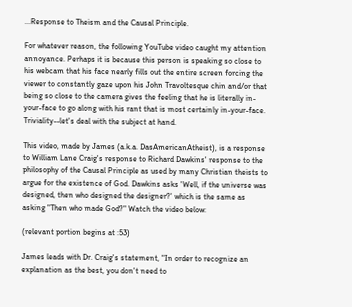...Response to Theism and the Causal Principle.

For whatever reason, the following YouTube video caught my attention annoyance. Perhaps it is because this person is speaking so close to his webcam that his face nearly fills out the entire screen forcing the viewer to constantly gaze upon his John Travoltesque chin and/or that being so close to the camera gives the feeling that he is literally in-your-face to go along with his rant that is most certainly in-your-face. Triviality--let's deal with the subject at hand.

This video, made by James (a.k.a. DasAmericanAtheist), is a response to William Lane Craig's response to Richard Dawkins' response to the philosophy of the Causal Principle as used by many Christian theists to argue for the existence of God. Dawkins asks 'Well, if the universe was designed, then who designed the designer?' which is the same as asking "Then who made God?" Watch the video below:

(relevant portion begins at :53)

James leads with Dr. Craig's statement, "In order to recognize an explanation as the best, you don't need to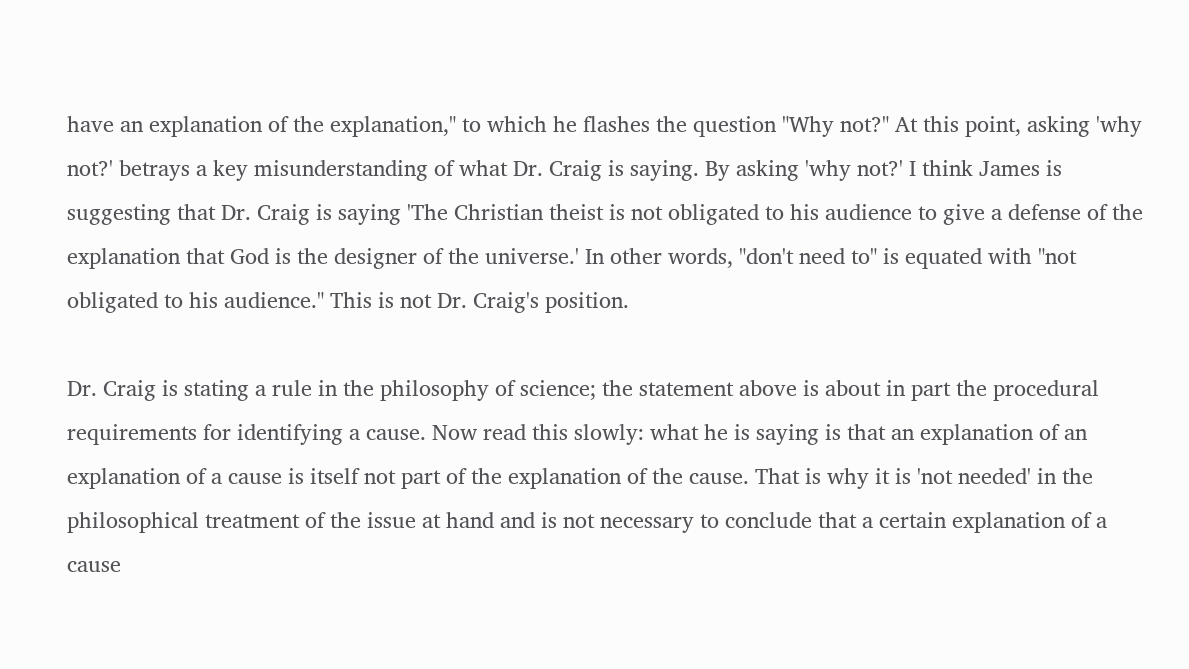have an explanation of the explanation," to which he flashes the question "Why not?" At this point, asking 'why not?' betrays a key misunderstanding of what Dr. Craig is saying. By asking 'why not?' I think James is suggesting that Dr. Craig is saying 'The Christian theist is not obligated to his audience to give a defense of the explanation that God is the designer of the universe.' In other words, "don't need to" is equated with "not obligated to his audience." This is not Dr. Craig's position.

Dr. Craig is stating a rule in the philosophy of science; the statement above is about in part the procedural requirements for identifying a cause. Now read this slowly: what he is saying is that an explanation of an explanation of a cause is itself not part of the explanation of the cause. That is why it is 'not needed' in the philosophical treatment of the issue at hand and is not necessary to conclude that a certain explanation of a cause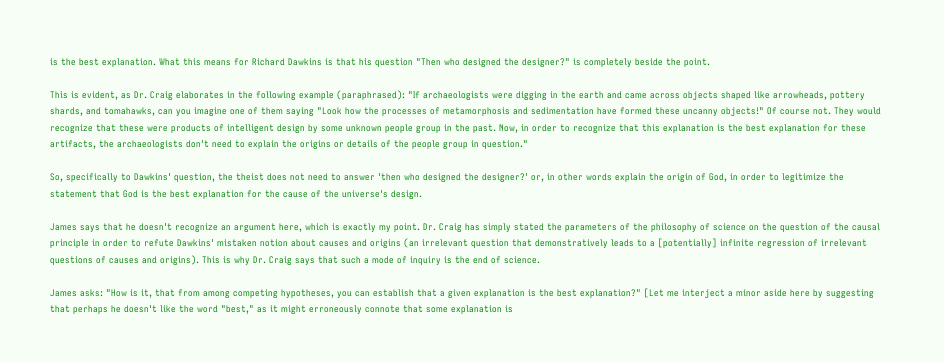is the best explanation. What this means for Richard Dawkins is that his question "Then who designed the designer?" is completely beside the point.

This is evident, as Dr. Craig elaborates in the following example (paraphrased): "If archaeologists were digging in the earth and came across objects shaped like arrowheads, pottery shards, and tomahawks, can you imagine one of them saying "Look how the processes of metamorphosis and sedimentation have formed these uncanny objects!" Of course not. They would recognize that these were products of intelligent design by some unknown people group in the past. Now, in order to recognize that this explanation is the best explanation for these artifacts, the archaeologists don't need to explain the origins or details of the people group in question."

So, specifically to Dawkins' question, the theist does not need to answer 'then who designed the designer?' or, in other words explain the origin of God, in order to legitimize the statement that God is the best explanation for the cause of the universe's design.

James says that he doesn't recognize an argument here, which is exactly my point. Dr. Craig has simply stated the parameters of the philosophy of science on the question of the causal principle in order to refute Dawkins' mistaken notion about causes and origins (an irrelevant question that demonstratively leads to a [potentially] infinite regression of irrelevant questions of causes and origins). This is why Dr. Craig says that such a mode of inquiry is the end of science.

James asks: "How is it, that from among competing hypotheses, you can establish that a given explanation is the best explanation?" [Let me interject a minor aside here by suggesting that perhaps he doesn't like the word "best," as it might erroneously connote that some explanation is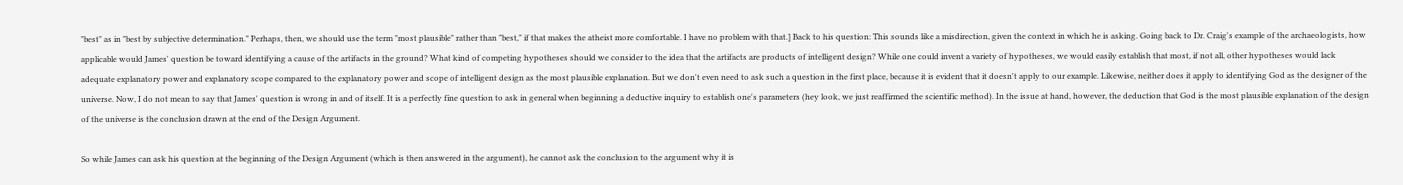"best" as in "best by subjective determination." Perhaps, then, we should use the term "most plausible" rather than "best," if that makes the atheist more comfortable. I have no problem with that.] Back to his question: This sounds like a misdirection, given the context in which he is asking. Going back to Dr. Craig's example of the archaeologists, how applicable would James' question be toward identifying a cause of the artifacts in the ground? What kind of competing hypotheses should we consider to the idea that the artifacts are products of intelligent design? While one could invent a variety of hypotheses, we would easily establish that most, if not all, other hypotheses would lack adequate explanatory power and explanatory scope compared to the explanatory power and scope of intelligent design as the most plausible explanation. But we don't even need to ask such a question in the first place, because it is evident that it doesn't apply to our example. Likewise, neither does it apply to identifying God as the designer of the universe. Now, I do not mean to say that James' question is wrong in and of itself. It is a perfectly fine question to ask in general when beginning a deductive inquiry to establish one's parameters (hey look, we just reaffirmed the scientific method). In the issue at hand, however, the deduction that God is the most plausible explanation of the design of the universe is the conclusion drawn at the end of the Design Argument.

So while James can ask his question at the beginning of the Design Argument (which is then answered in the argument), he cannot ask the conclusion to the argument why it is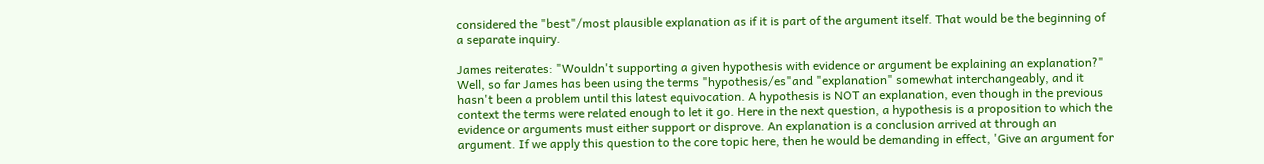considered the "best"/most plausible explanation as if it is part of the argument itself. That would be the beginning of a separate inquiry.

James reiterates: "Wouldn't supporting a given hypothesis with evidence or argument be explaining an explanation?" Well, so far James has been using the terms "hypothesis/es"and "explanation" somewhat interchangeably, and it hasn't been a problem until this latest equivocation. A hypothesis is NOT an explanation, even though in the previous context the terms were related enough to let it go. Here in the next question, a hypothesis is a proposition to which the evidence or arguments must either support or disprove. An explanation is a conclusion arrived at through an argument. If we apply this question to the core topic here, then he would be demanding in effect, 'Give an argument for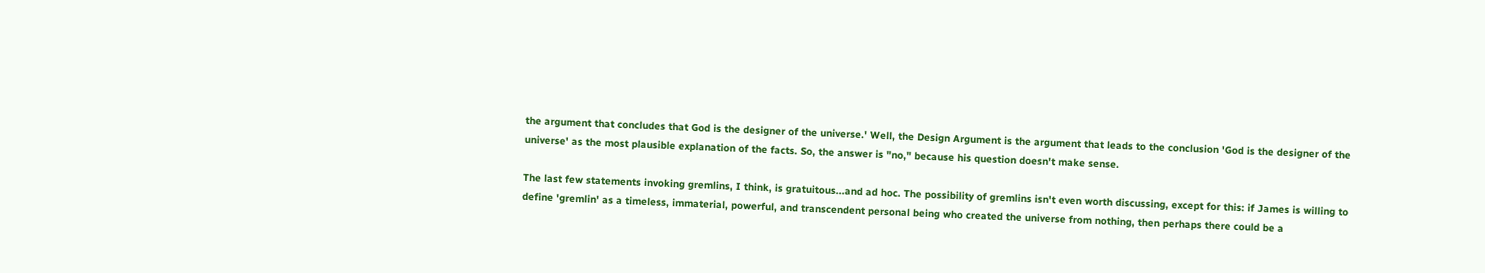the argument that concludes that God is the designer of the universe.' Well, the Design Argument is the argument that leads to the conclusion 'God is the designer of the universe' as the most plausible explanation of the facts. So, the answer is "no," because his question doesn't make sense.

The last few statements invoking gremlins, I think, is gratuitous...and ad hoc. The possibility of gremlins isn't even worth discussing, except for this: if James is willing to define 'gremlin' as a timeless, immaterial, powerful, and transcendent personal being who created the universe from nothing, then perhaps there could be a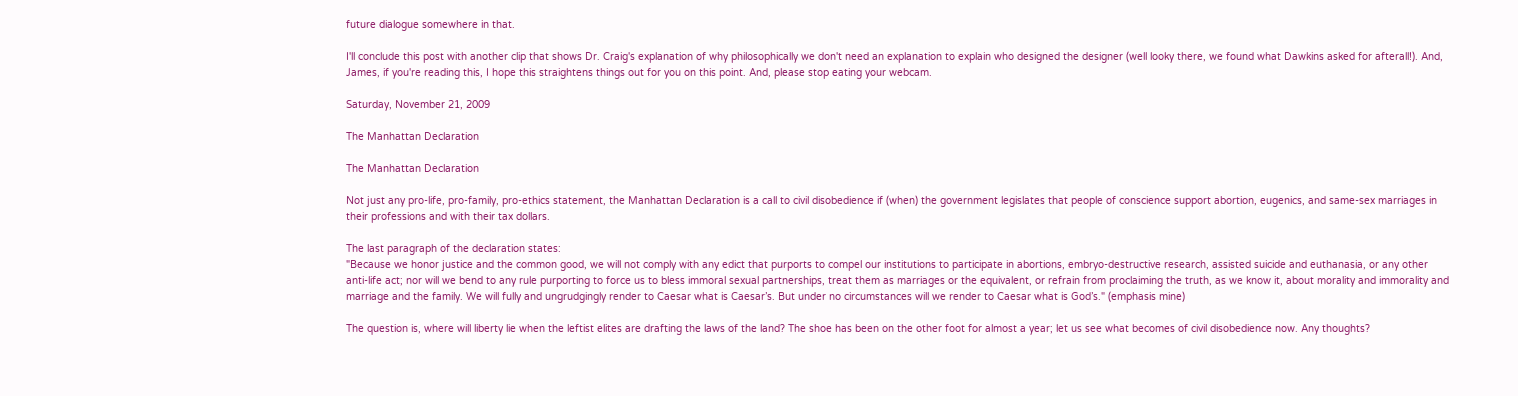future dialogue somewhere in that.

I'll conclude this post with another clip that shows Dr. Craig's explanation of why philosophically we don't need an explanation to explain who designed the designer (well looky there, we found what Dawkins asked for afterall!). And, James, if you're reading this, I hope this straightens things out for you on this point. And, please stop eating your webcam.

Saturday, November 21, 2009

The Manhattan Declaration

The Manhattan Declaration

Not just any pro-life, pro-family, pro-ethics statement, the Manhattan Declaration is a call to civil disobedience if (when) the government legislates that people of conscience support abortion, eugenics, and same-sex marriages in their professions and with their tax dollars.

The last paragraph of the declaration states:
"Because we honor justice and the common good, we will not comply with any edict that purports to compel our institutions to participate in abortions, embryo-destructive research, assisted suicide and euthanasia, or any other anti-life act; nor will we bend to any rule purporting to force us to bless immoral sexual partnerships, treat them as marriages or the equivalent, or refrain from proclaiming the truth, as we know it, about morality and immorality and marriage and the family. We will fully and ungrudgingly render to Caesar what is Caesar’s. But under no circumstances will we render to Caesar what is God’s." (emphasis mine)

The question is, where will liberty lie when the leftist elites are drafting the laws of the land? The shoe has been on the other foot for almost a year; let us see what becomes of civil disobedience now. Any thoughts?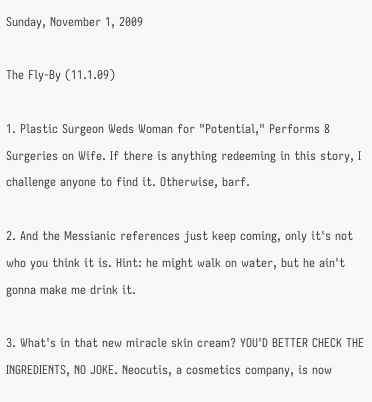Sunday, November 1, 2009

The Fly-By (11.1.09)

1. Plastic Surgeon Weds Woman for "Potential," Performs 8 Surgeries on Wife. If there is anything redeeming in this story, I challenge anyone to find it. Otherwise, barf.

2. And the Messianic references just keep coming, only it's not who you think it is. Hint: he might walk on water, but he ain't gonna make me drink it.

3. What's in that new miracle skin cream? YOU'D BETTER CHECK THE INGREDIENTS, NO JOKE. Neocutis, a cosmetics company, is now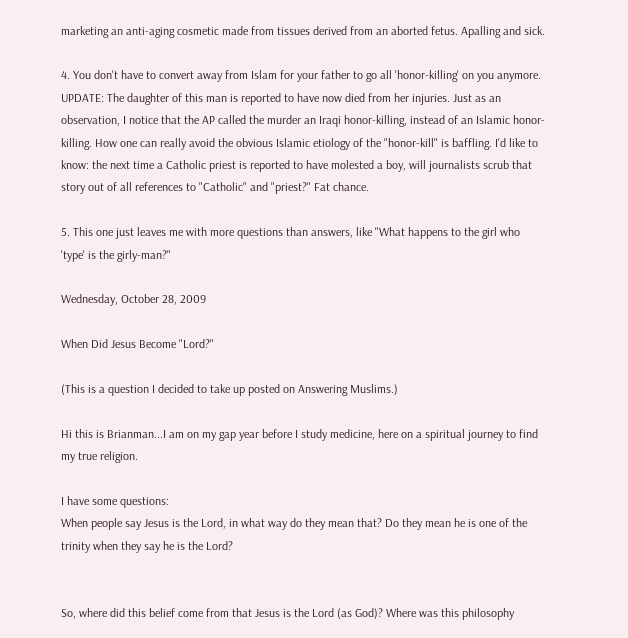marketing an anti-aging cosmetic made from tissues derived from an aborted fetus. Apalling and sick.

4. You don't have to convert away from Islam for your father to go all 'honor-killing' on you anymore. UPDATE: The daughter of this man is reported to have now died from her injuries. Just as an observation, I notice that the AP called the murder an Iraqi honor-killing, instead of an Islamic honor-killing. How one can really avoid the obvious Islamic etiology of the "honor-kill" is baffling. I'd like to know: the next time a Catholic priest is reported to have molested a boy, will journalists scrub that story out of all references to "Catholic" and "priest?" Fat chance.

5. This one just leaves me with more questions than answers, like "What happens to the girl who 'type' is the girly-man?"

Wednesday, October 28, 2009

When Did Jesus Become "Lord?"

(This is a question I decided to take up posted on Answering Muslims.)

Hi this is Brianman...I am on my gap year before I study medicine, here on a spiritual journey to find my true religion.

I have some questions:
When people say Jesus is the Lord, in what way do they mean that? Do they mean he is one of the trinity when they say he is the Lord?


So, where did this belief come from that Jesus is the Lord (as God)? Where was this philosophy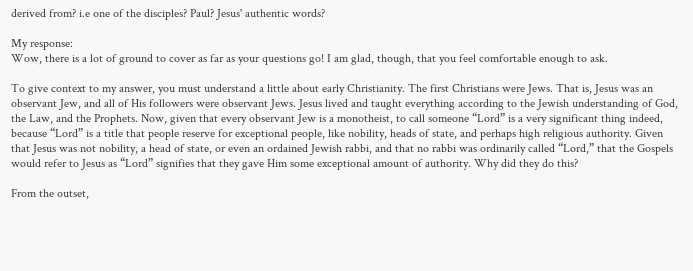derived from? i.e one of the disciples? Paul? Jesus' authentic words?

My response:
Wow, there is a lot of ground to cover as far as your questions go! I am glad, though, that you feel comfortable enough to ask.

To give context to my answer, you must understand a little about early Christianity. The first Christians were Jews. That is, Jesus was an observant Jew, and all of His followers were observant Jews. Jesus lived and taught everything according to the Jewish understanding of God, the Law, and the Prophets. Now, given that every observant Jew is a monotheist, to call someone “Lord” is a very significant thing indeed, because “Lord” is a title that people reserve for exceptional people, like nobility, heads of state, and perhaps high religious authority. Given that Jesus was not nobility, a head of state, or even an ordained Jewish rabbi, and that no rabbi was ordinarily called “Lord,” that the Gospels would refer to Jesus as “Lord” signifies that they gave Him some exceptional amount of authority. Why did they do this?

From the outset,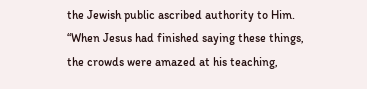the Jewish public ascribed authority to Him. “When Jesus had finished saying these things, the crowds were amazed at his teaching,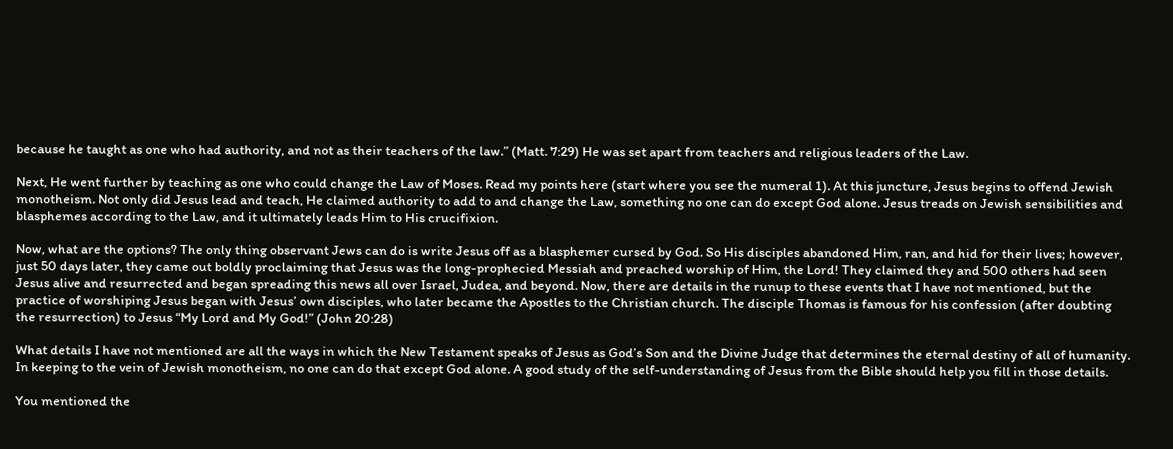because he taught as one who had authority, and not as their teachers of the law.” (Matt. 7:29) He was set apart from teachers and religious leaders of the Law.

Next, He went further by teaching as one who could change the Law of Moses. Read my points here (start where you see the numeral 1). At this juncture, Jesus begins to offend Jewish monotheism. Not only did Jesus lead and teach, He claimed authority to add to and change the Law, something no one can do except God alone. Jesus treads on Jewish sensibilities and blasphemes according to the Law, and it ultimately leads Him to His crucifixion.

Now, what are the options? The only thing observant Jews can do is write Jesus off as a blasphemer cursed by God. So His disciples abandoned Him, ran, and hid for their lives; however, just 50 days later, they came out boldly proclaiming that Jesus was the long-prophecied Messiah and preached worship of Him, the Lord! They claimed they and 500 others had seen Jesus alive and resurrected and began spreading this news all over Israel, Judea, and beyond. Now, there are details in the runup to these events that I have not mentioned, but the practice of worshiping Jesus began with Jesus’ own disciples, who later became the Apostles to the Christian church. The disciple Thomas is famous for his confession (after doubting the resurrection) to Jesus “My Lord and My God!” (John 20:28)

What details I have not mentioned are all the ways in which the New Testament speaks of Jesus as God’s Son and the Divine Judge that determines the eternal destiny of all of humanity. In keeping to the vein of Jewish monotheism, no one can do that except God alone. A good study of the self-understanding of Jesus from the Bible should help you fill in those details.

You mentioned the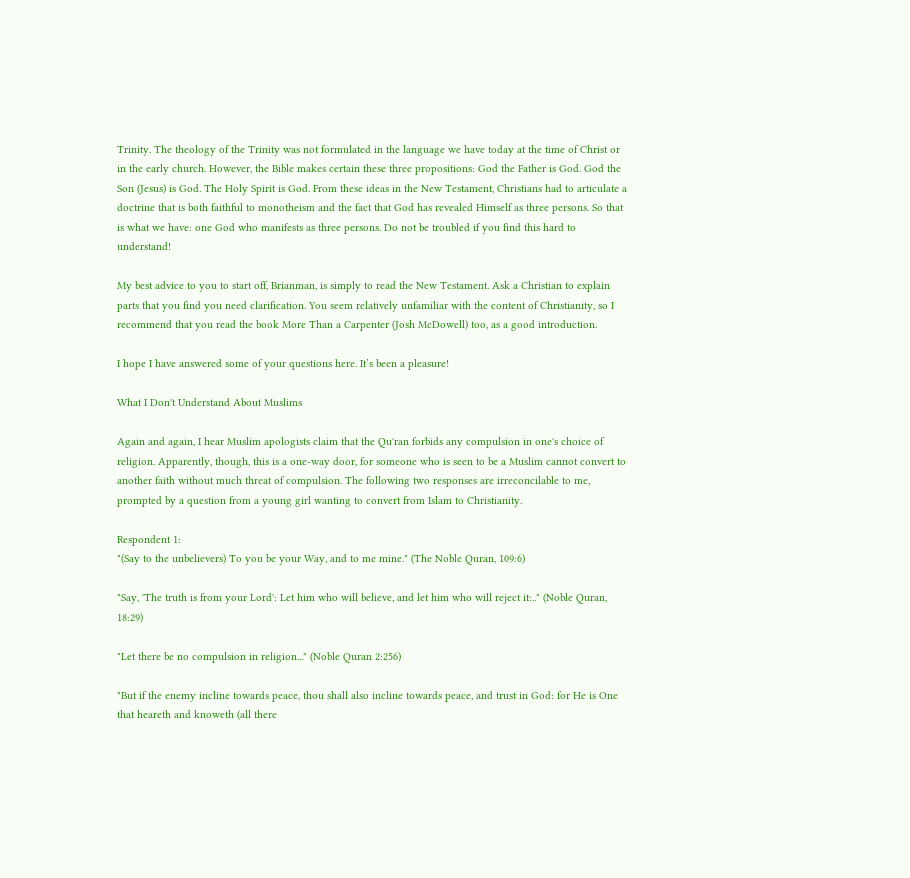Trinity. The theology of the Trinity was not formulated in the language we have today at the time of Christ or in the early church. However, the Bible makes certain these three propositions: God the Father is God. God the Son (Jesus) is God. The Holy Spirit is God. From these ideas in the New Testament, Christians had to articulate a doctrine that is both faithful to monotheism and the fact that God has revealed Himself as three persons. So that is what we have: one God who manifests as three persons. Do not be troubled if you find this hard to understand!

My best advice to you to start off, Brianman, is simply to read the New Testament. Ask a Christian to explain parts that you find you need clarification. You seem relatively unfamiliar with the content of Christianity, so I recommend that you read the book More Than a Carpenter (Josh McDowell) too, as a good introduction.

I hope I have answered some of your questions here. It’s been a pleasure!

What I Don't Understand About Muslims

Again and again, I hear Muslim apologists claim that the Qu'ran forbids any compulsion in one's choice of religion. Apparently, though, this is a one-way door, for someone who is seen to be a Muslim cannot convert to another faith without much threat of compulsion. The following two responses are irreconcilable to me, prompted by a question from a young girl wanting to convert from Islam to Christianity.

Respondent 1:
"(Say to the unbelievers) To you be your Way, and to me mine." (The Noble Quran, 109:6)

"Say, 'The truth is from your Lord': Let him who will believe, and let him who will reject it:.." (Noble Quran, 18:29)

"Let there be no compulsion in religion..." (Noble Quran 2:256)

"But if the enemy incline towards peace, thou shall also incline towards peace, and trust in God: for He is One that heareth and knoweth (all there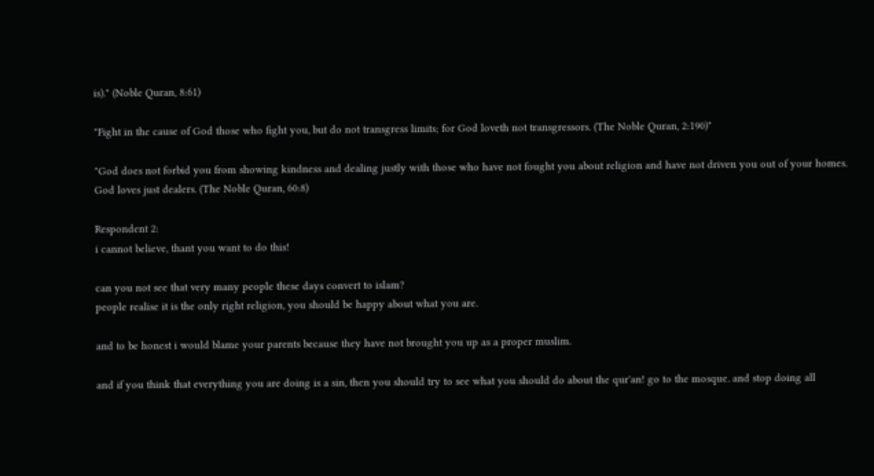is)." (Noble Quran, 8:61)

"Fight in the cause of God those who fight you, but do not transgress limits; for God loveth not transgressors. (The Noble Quran, 2:190)"

"God does not forbid you from showing kindness and dealing justly with those who have not fought you about religion and have not driven you out of your homes. God loves just dealers. (The Noble Quran, 60:8)

Respondent 2:
i cannot believe, thant you want to do this!

can you not see that very many people these days convert to islam?
people realise it is the only right religion, you should be happy about what you are.

and to be honest i would blame your parents because they have not brought you up as a proper muslim.

and if you think that everything you are doing is a sin, then you should try to see what you should do about the qur'an! go to the mosque. and stop doing all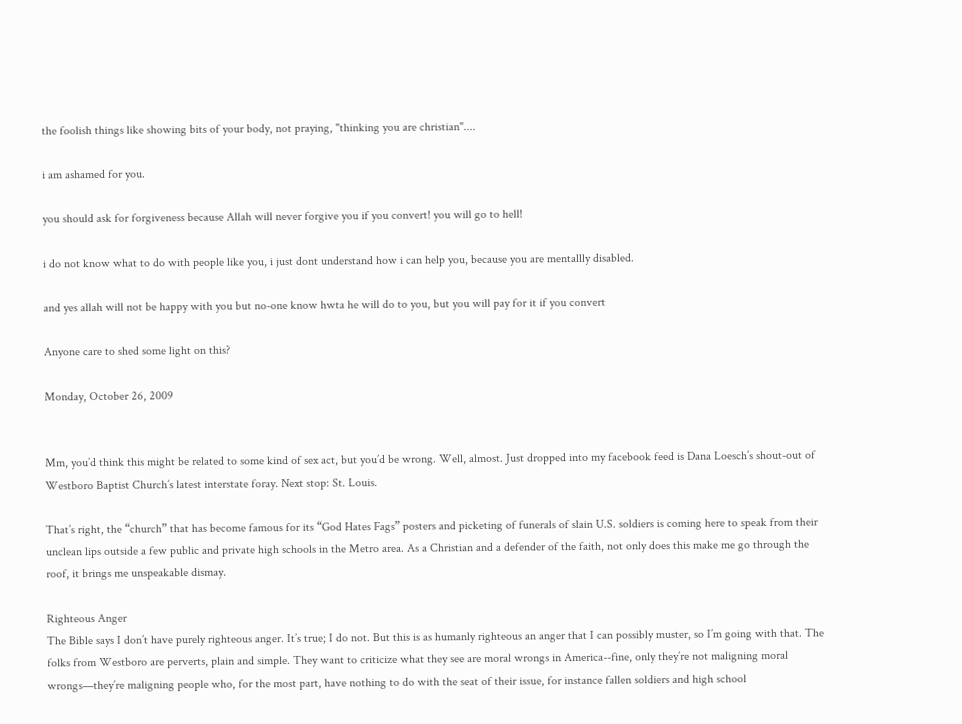the foolish things like showing bits of your body, not praying, "thinking you are christian"....

i am ashamed for you.

you should ask for forgiveness because Allah will never forgive you if you convert! you will go to hell!

i do not know what to do with people like you, i just dont understand how i can help you, because you are mentallly disabled.

and yes allah will not be happy with you but no-one know hwta he will do to you, but you will pay for it if you convert

Anyone care to shed some light on this?

Monday, October 26, 2009


Mm, you’d think this might be related to some kind of sex act, but you’d be wrong. Well, almost. Just dropped into my facebook feed is Dana Loesch’s shout-out of Westboro Baptist Church’s latest interstate foray. Next stop: St. Louis.

That’s right, the “church” that has become famous for its “God Hates Fags” posters and picketing of funerals of slain U.S. soldiers is coming here to speak from their unclean lips outside a few public and private high schools in the Metro area. As a Christian and a defender of the faith, not only does this make me go through the roof, it brings me unspeakable dismay.

Righteous Anger
The Bible says I don’t have purely righteous anger. It’s true; I do not. But this is as humanly righteous an anger that I can possibly muster, so I’m going with that. The folks from Westboro are perverts, plain and simple. They want to criticize what they see are moral wrongs in America--fine, only they’re not maligning moral wrongs—they’re maligning people who, for the most part, have nothing to do with the seat of their issue, for instance fallen soldiers and high school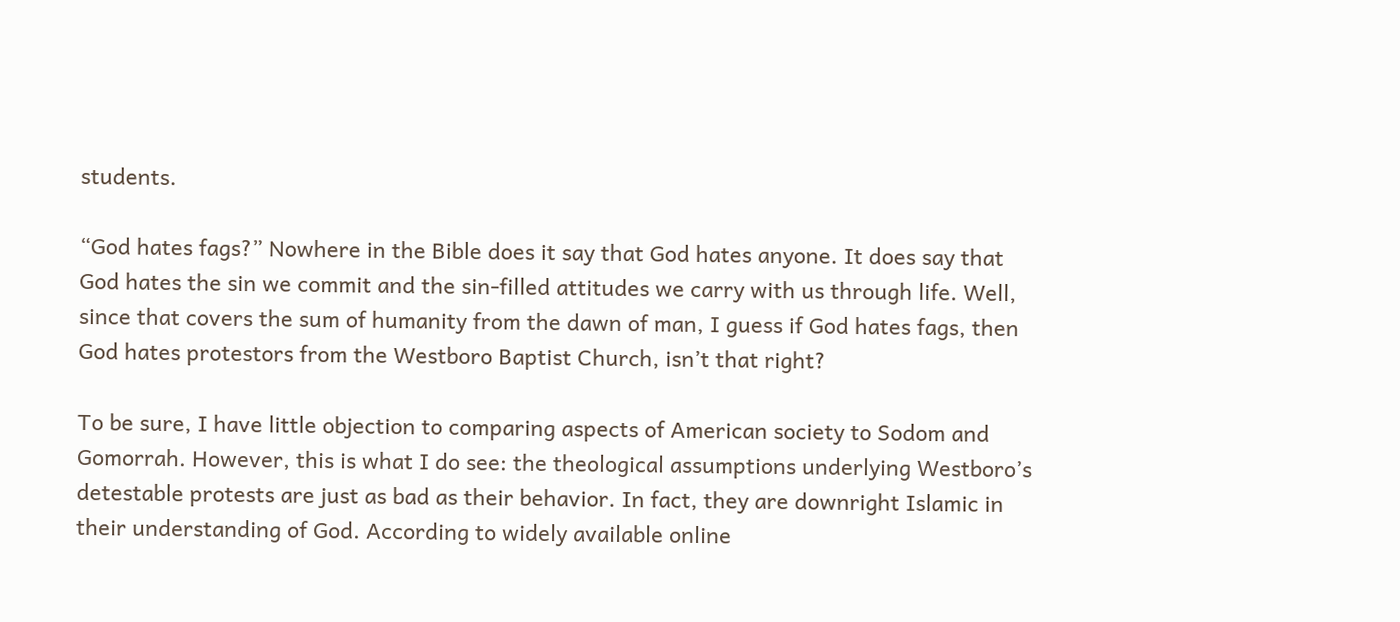students.

“God hates fags?” Nowhere in the Bible does it say that God hates anyone. It does say that God hates the sin we commit and the sin-filled attitudes we carry with us through life. Well, since that covers the sum of humanity from the dawn of man, I guess if God hates fags, then God hates protestors from the Westboro Baptist Church, isn’t that right?

To be sure, I have little objection to comparing aspects of American society to Sodom and Gomorrah. However, this is what I do see: the theological assumptions underlying Westboro’s detestable protests are just as bad as their behavior. In fact, they are downright Islamic in their understanding of God. According to widely available online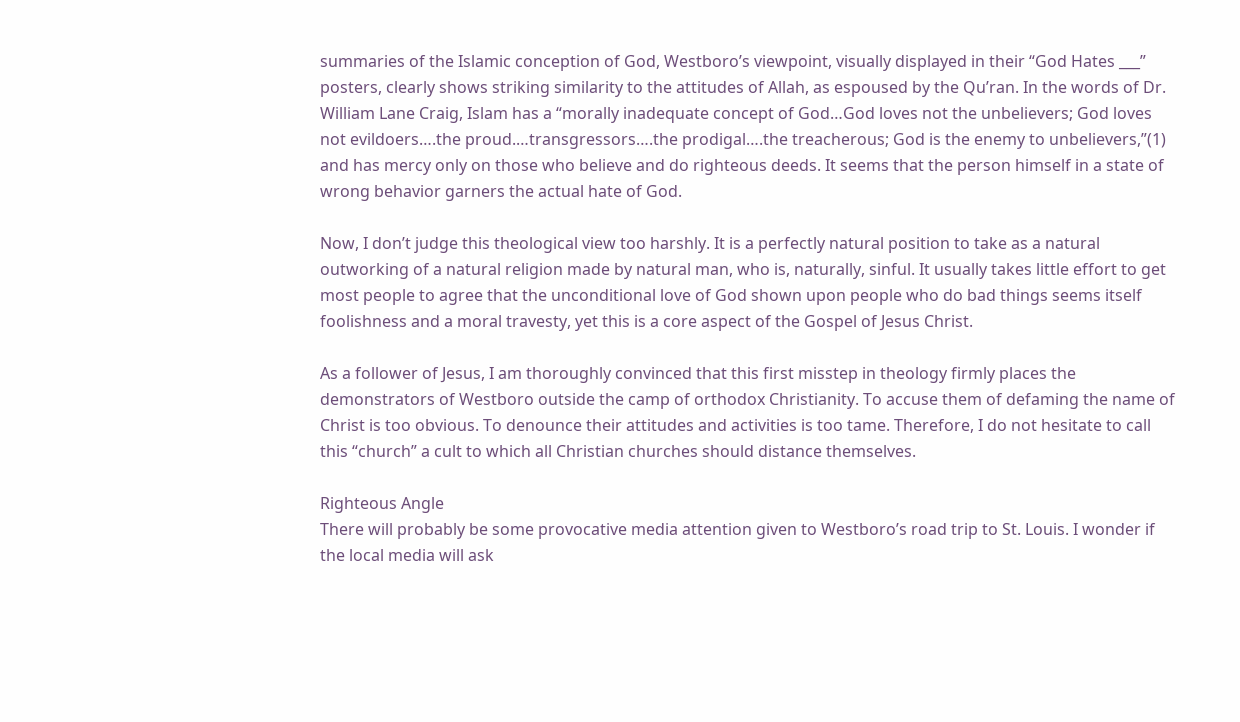summaries of the Islamic conception of God, Westboro’s viewpoint, visually displayed in their “God Hates ___” posters, clearly shows striking similarity to the attitudes of Allah, as espoused by the Qu’ran. In the words of Dr. William Lane Craig, Islam has a “morally inadequate concept of God…God loves not the unbelievers; God loves not evildoers….the proud.…transgressors….the prodigal….the treacherous; God is the enemy to unbelievers,”(1) and has mercy only on those who believe and do righteous deeds. It seems that the person himself in a state of wrong behavior garners the actual hate of God.

Now, I don’t judge this theological view too harshly. It is a perfectly natural position to take as a natural outworking of a natural religion made by natural man, who is, naturally, sinful. It usually takes little effort to get most people to agree that the unconditional love of God shown upon people who do bad things seems itself foolishness and a moral travesty, yet this is a core aspect of the Gospel of Jesus Christ.

As a follower of Jesus, I am thoroughly convinced that this first misstep in theology firmly places the demonstrators of Westboro outside the camp of orthodox Christianity. To accuse them of defaming the name of Christ is too obvious. To denounce their attitudes and activities is too tame. Therefore, I do not hesitate to call this “church” a cult to which all Christian churches should distance themselves.

Righteous Angle
There will probably be some provocative media attention given to Westboro’s road trip to St. Louis. I wonder if the local media will ask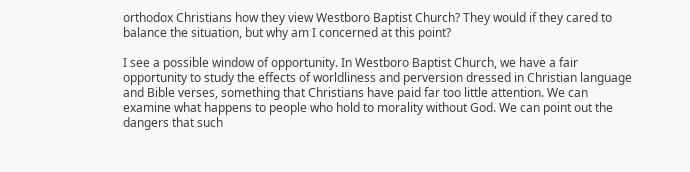orthodox Christians how they view Westboro Baptist Church? They would if they cared to balance the situation, but why am I concerned at this point?

I see a possible window of opportunity. In Westboro Baptist Church, we have a fair opportunity to study the effects of worldliness and perversion dressed in Christian language and Bible verses, something that Christians have paid far too little attention. We can examine what happens to people who hold to morality without God. We can point out the dangers that such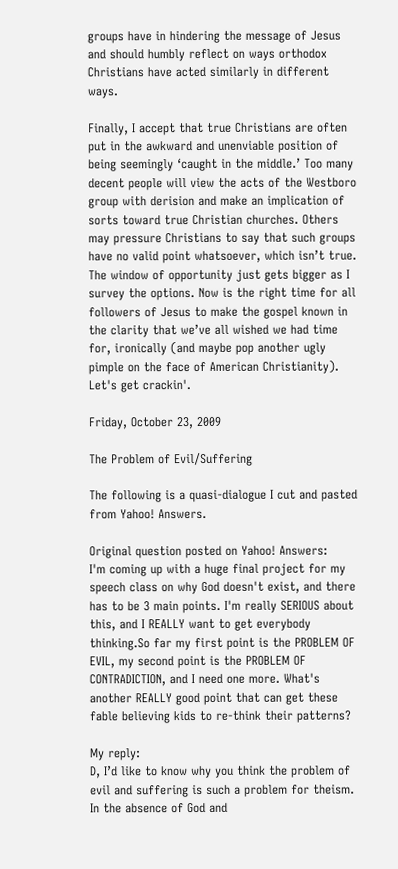groups have in hindering the message of Jesus and should humbly reflect on ways orthodox Christians have acted similarly in different ways.

Finally, I accept that true Christians are often put in the awkward and unenviable position of being seemingly ‘caught in the middle.’ Too many decent people will view the acts of the Westboro group with derision and make an implication of sorts toward true Christian churches. Others may pressure Christians to say that such groups have no valid point whatsoever, which isn’t true. The window of opportunity just gets bigger as I survey the options. Now is the right time for all followers of Jesus to make the gospel known in the clarity that we’ve all wished we had time for, ironically (and maybe pop another ugly pimple on the face of American Christianity). Let's get crackin'.

Friday, October 23, 2009

The Problem of Evil/Suffering

The following is a quasi-dialogue I cut and pasted from Yahoo! Answers.

Original question posted on Yahoo! Answers:
I'm coming up with a huge final project for my speech class on why God doesn't exist, and there has to be 3 main points. I'm really SERIOUS about this, and I REALLY want to get everybody thinking.So far my first point is the PROBLEM OF EVIL, my second point is the PROBLEM OF CONTRADICTION, and I need one more. What's another REALLY good point that can get these fable believing kids to re-think their patterns?

My reply:
D, I’d like to know why you think the problem of evil and suffering is such a problem for theism. In the absence of God and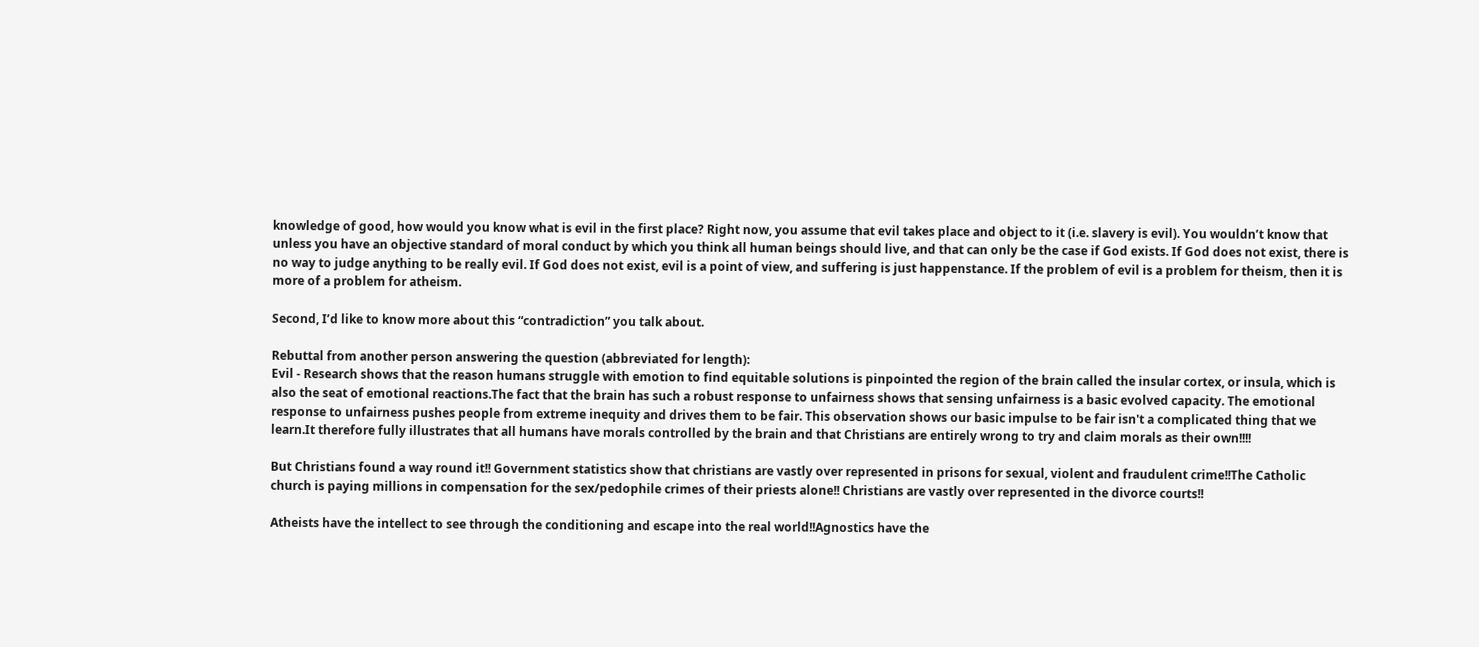knowledge of good, how would you know what is evil in the first place? Right now, you assume that evil takes place and object to it (i.e. slavery is evil). You wouldn’t know that unless you have an objective standard of moral conduct by which you think all human beings should live, and that can only be the case if God exists. If God does not exist, there is no way to judge anything to be really evil. If God does not exist, evil is a point of view, and suffering is just happenstance. If the problem of evil is a problem for theism, then it is more of a problem for atheism.

Second, I’d like to know more about this “contradiction” you talk about.

Rebuttal from another person answering the question (abbreviated for length):
Evil - Research shows that the reason humans struggle with emotion to find equitable solutions is pinpointed the region of the brain called the insular cortex, or insula, which is also the seat of emotional reactions.The fact that the brain has such a robust response to unfairness shows that sensing unfairness is a basic evolved capacity. The emotional response to unfairness pushes people from extreme inequity and drives them to be fair. This observation shows our basic impulse to be fair isn't a complicated thing that we learn.It therefore fully illustrates that all humans have morals controlled by the brain and that Christians are entirely wrong to try and claim morals as their own!!!!

But Christians found a way round it!! Government statistics show that christians are vastly over represented in prisons for sexual, violent and fraudulent crime!!The Catholic church is paying millions in compensation for the sex/pedophile crimes of their priests alone!! Christians are vastly over represented in the divorce courts!!

Atheists have the intellect to see through the conditioning and escape into the real world!!Agnostics have the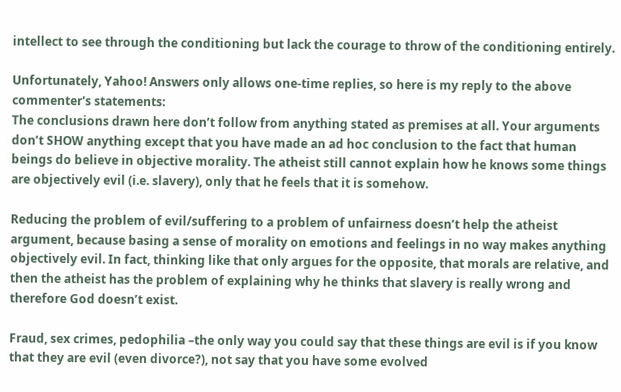intellect to see through the conditioning but lack the courage to throw of the conditioning entirely.

Unfortunately, Yahoo! Answers only allows one-time replies, so here is my reply to the above commenter's statements:
The conclusions drawn here don’t follow from anything stated as premises at all. Your arguments don’t SHOW anything except that you have made an ad hoc conclusion to the fact that human beings do believe in objective morality. The atheist still cannot explain how he knows some things are objectively evil (i.e. slavery), only that he feels that it is somehow.

Reducing the problem of evil/suffering to a problem of unfairness doesn’t help the atheist argument, because basing a sense of morality on emotions and feelings in no way makes anything objectively evil. In fact, thinking like that only argues for the opposite, that morals are relative, and then the atheist has the problem of explaining why he thinks that slavery is really wrong and therefore God doesn’t exist.

Fraud, sex crimes, pedophilia –the only way you could say that these things are evil is if you know that they are evil (even divorce?), not say that you have some evolved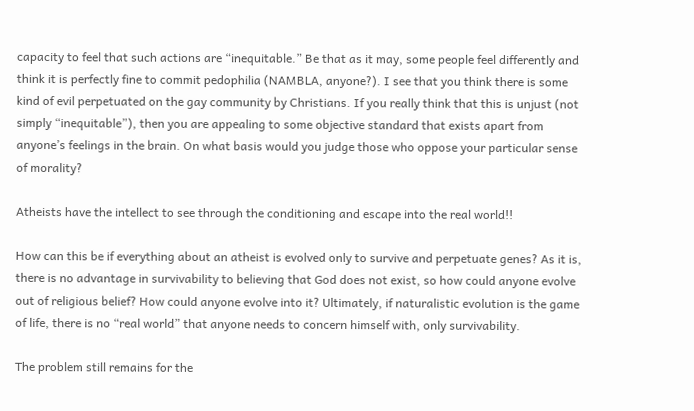capacity to feel that such actions are “inequitable.” Be that as it may, some people feel differently and think it is perfectly fine to commit pedophilia (NAMBLA, anyone?). I see that you think there is some kind of evil perpetuated on the gay community by Christians. If you really think that this is unjust (not simply “inequitable”), then you are appealing to some objective standard that exists apart from anyone’s feelings in the brain. On what basis would you judge those who oppose your particular sense of morality?

Atheists have the intellect to see through the conditioning and escape into the real world!!

How can this be if everything about an atheist is evolved only to survive and perpetuate genes? As it is, there is no advantage in survivability to believing that God does not exist, so how could anyone evolve out of religious belief? How could anyone evolve into it? Ultimately, if naturalistic evolution is the game of life, there is no “real world” that anyone needs to concern himself with, only survivability.

The problem still remains for the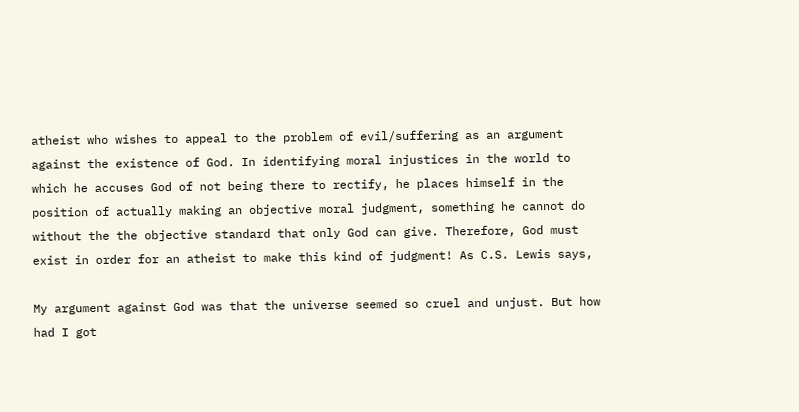atheist who wishes to appeal to the problem of evil/suffering as an argument against the existence of God. In identifying moral injustices in the world to which he accuses God of not being there to rectify, he places himself in the position of actually making an objective moral judgment, something he cannot do without the the objective standard that only God can give. Therefore, God must exist in order for an atheist to make this kind of judgment! As C.S. Lewis says,

My argument against God was that the universe seemed so cruel and unjust. But how had I got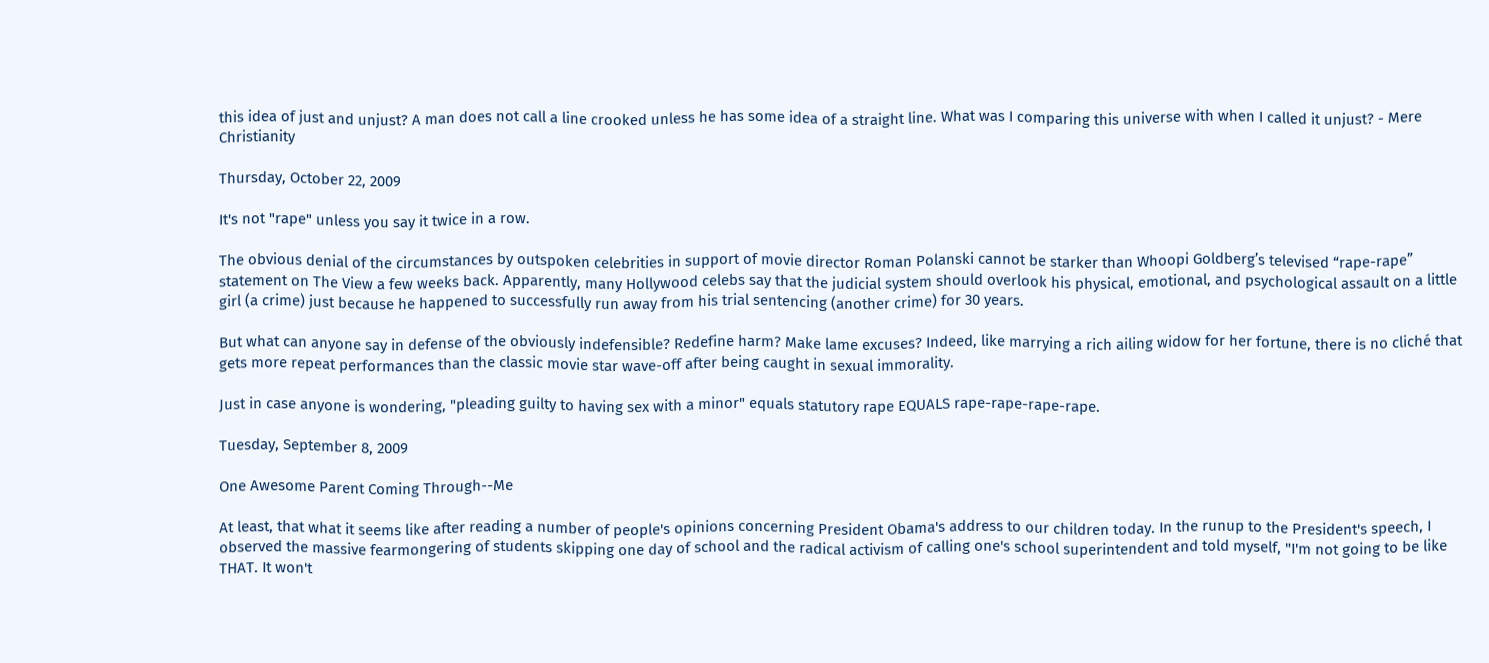this idea of just and unjust? A man does not call a line crooked unless he has some idea of a straight line. What was I comparing this universe with when I called it unjust? - Mere Christianity

Thursday, October 22, 2009

It's not "rape" unless you say it twice in a row.

The obvious denial of the circumstances by outspoken celebrities in support of movie director Roman Polanski cannot be starker than Whoopi Goldberg’s televised “rape-rape” statement on The View a few weeks back. Apparently, many Hollywood celebs say that the judicial system should overlook his physical, emotional, and psychological assault on a little girl (a crime) just because he happened to successfully run away from his trial sentencing (another crime) for 30 years.

But what can anyone say in defense of the obviously indefensible? Redefine harm? Make lame excuses? Indeed, like marrying a rich ailing widow for her fortune, there is no cliché that gets more repeat performances than the classic movie star wave-off after being caught in sexual immorality.

Just in case anyone is wondering, "pleading guilty to having sex with a minor" equals statutory rape EQUALS rape-rape-rape-rape.

Tuesday, September 8, 2009

One Awesome Parent Coming Through--Me

At least, that what it seems like after reading a number of people's opinions concerning President Obama's address to our children today. In the runup to the President's speech, I observed the massive fearmongering of students skipping one day of school and the radical activism of calling one's school superintendent and told myself, "I'm not going to be like THAT. It won't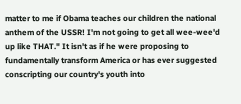matter to me if Obama teaches our children the national anthem of the USSR! I'm not going to get all wee-wee'd up like THAT." It isn't as if he were proposing to fundamentally transform America or has ever suggested conscripting our country's youth into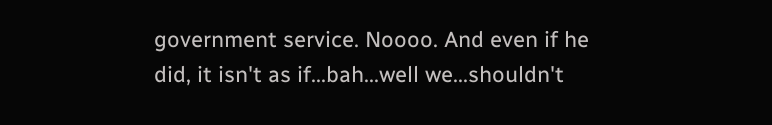government service. Noooo. And even if he did, it isn't as if...bah...well we...shouldn't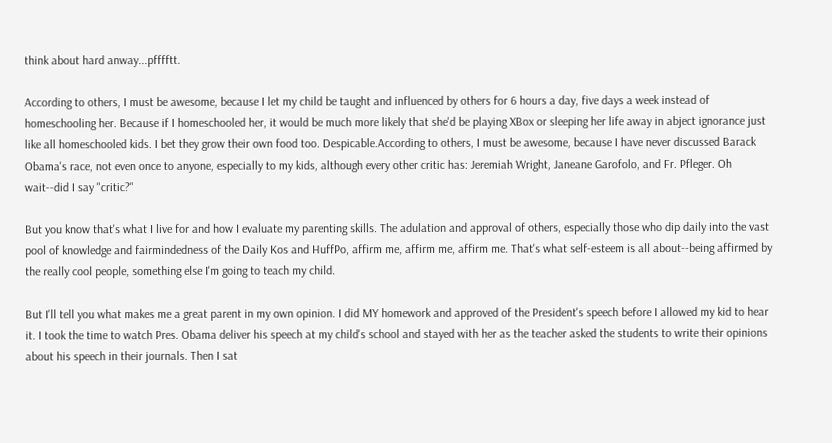think about hard anway...pfffftt.

According to others, I must be awesome, because I let my child be taught and influenced by others for 6 hours a day, five days a week instead of homeschooling her. Because if I homeschooled her, it would be much more likely that she'd be playing XBox or sleeping her life away in abject ignorance just like all homeschooled kids. I bet they grow their own food too. Despicable.According to others, I must be awesome, because I have never discussed Barack Obama's race, not even once to anyone, especially to my kids, although every other critic has: Jeremiah Wright, Janeane Garofolo, and Fr. Pfleger. Oh wait--did I say "critic?"

But you know that's what I live for and how I evaluate my parenting skills. The adulation and approval of others, especially those who dip daily into the vast pool of knowledge and fairmindedness of the Daily Kos and HuffPo, affirm me, affirm me, affirm me. That's what self-esteem is all about--being affirmed by the really cool people, something else I'm going to teach my child.

But I'll tell you what makes me a great parent in my own opinion. I did MY homework and approved of the President's speech before I allowed my kid to hear it. I took the time to watch Pres. Obama deliver his speech at my child's school and stayed with her as the teacher asked the students to write their opinions about his speech in their journals. Then I sat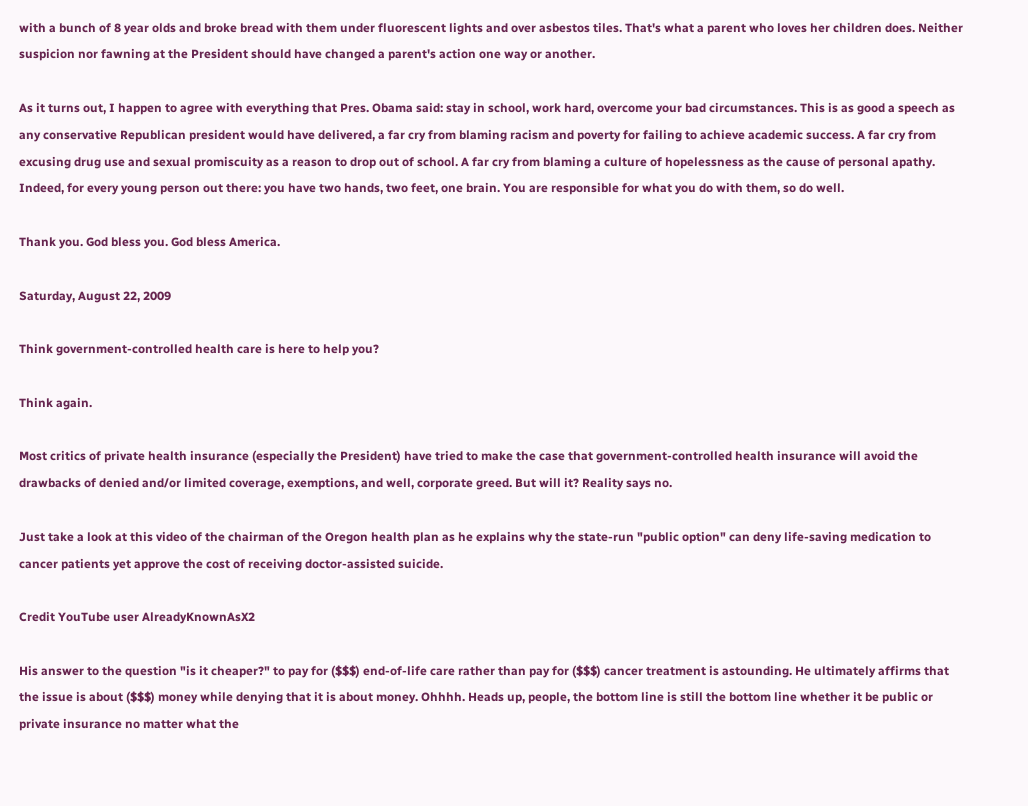with a bunch of 8 year olds and broke bread with them under fluorescent lights and over asbestos tiles. That's what a parent who loves her children does. Neither suspicion nor fawning at the President should have changed a parent's action one way or another.

As it turns out, I happen to agree with everything that Pres. Obama said: stay in school, work hard, overcome your bad circumstances. This is as good a speech as any conservative Republican president would have delivered, a far cry from blaming racism and poverty for failing to achieve academic success. A far cry from excusing drug use and sexual promiscuity as a reason to drop out of school. A far cry from blaming a culture of hopelessness as the cause of personal apathy. Indeed, for every young person out there: you have two hands, two feet, one brain. You are responsible for what you do with them, so do well.

Thank you. God bless you. God bless America.

Saturday, August 22, 2009

Think government-controlled health care is here to help you?

Think again.

Most critics of private health insurance (especially the President) have tried to make the case that government-controlled health insurance will avoid the drawbacks of denied and/or limited coverage, exemptions, and well, corporate greed. But will it? Reality says no.

Just take a look at this video of the chairman of the Oregon health plan as he explains why the state-run "public option" can deny life-saving medication to cancer patients yet approve the cost of receiving doctor-assisted suicide.

Credit YouTube user AlreadyKnownAsX2

His answer to the question "is it cheaper?" to pay for ($$$) end-of-life care rather than pay for ($$$) cancer treatment is astounding. He ultimately affirms that the issue is about ($$$) money while denying that it is about money. Ohhhh. Heads up, people, the bottom line is still the bottom line whether it be public or private insurance no matter what the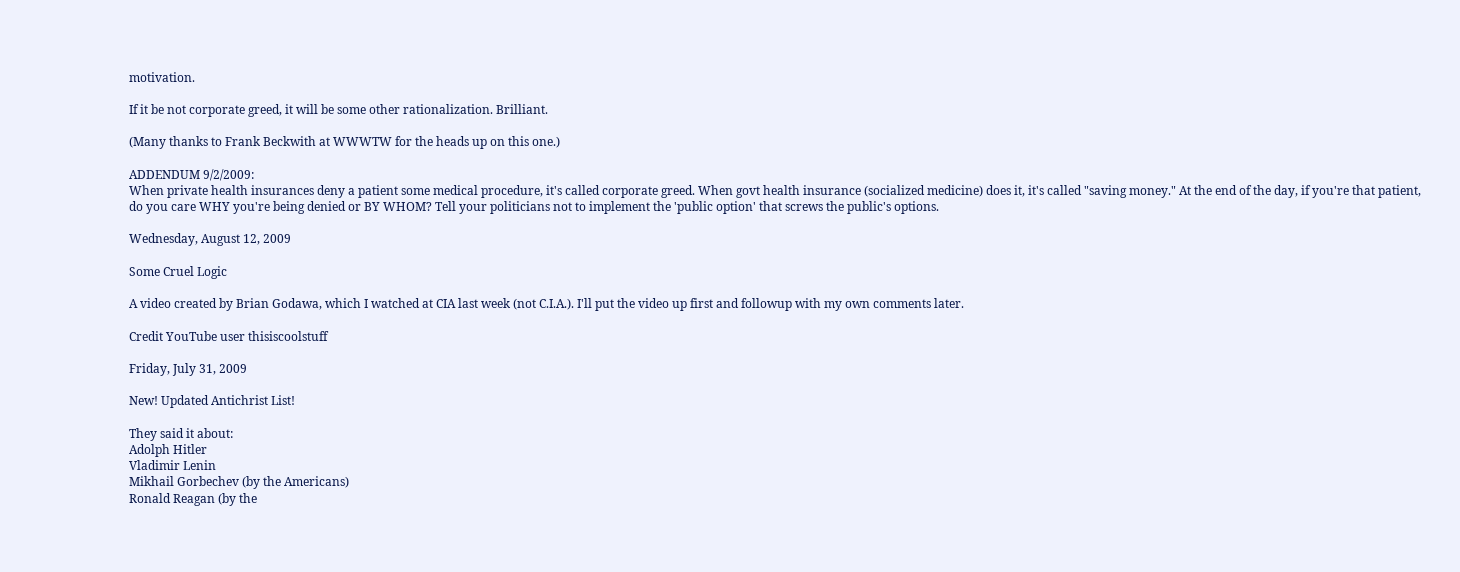motivation.

If it be not corporate greed, it will be some other rationalization. Brilliant.

(Many thanks to Frank Beckwith at WWWTW for the heads up on this one.)

ADDENDUM 9/2/2009:
When private health insurances deny a patient some medical procedure, it's called corporate greed. When govt health insurance (socialized medicine) does it, it's called "saving money." At the end of the day, if you're that patient, do you care WHY you're being denied or BY WHOM? Tell your politicians not to implement the 'public option' that screws the public's options.

Wednesday, August 12, 2009

Some Cruel Logic

A video created by Brian Godawa, which I watched at CIA last week (not C.I.A.). I'll put the video up first and followup with my own comments later.

Credit YouTube user thisiscoolstuff

Friday, July 31, 2009

New! Updated Antichrist List!

They said it about:
Adolph Hitler
Vladimir Lenin
Mikhail Gorbechev (by the Americans)
Ronald Reagan (by the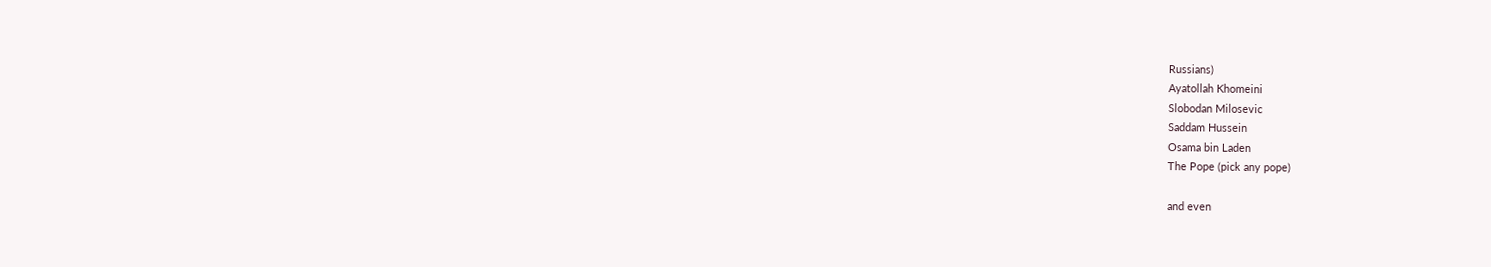Russians)
Ayatollah Khomeini
Slobodan Milosevic
Saddam Hussein
Osama bin Laden
The Pope (pick any pope)

and even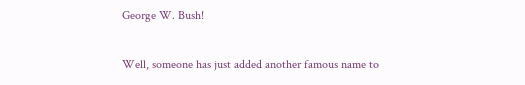George W. Bush!

Well, someone has just added another famous name to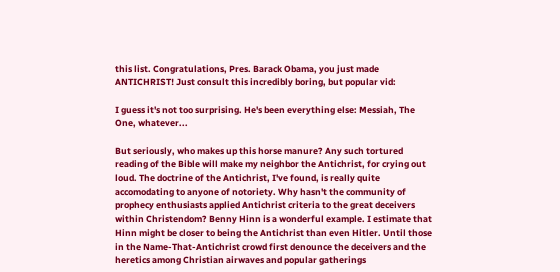this list. Congratulations, Pres. Barack Obama, you just made ANTICHRIST! Just consult this incredibly boring, but popular vid:

I guess it's not too surprising. He's been everything else: Messiah, The One, whatever...

But seriously, who makes up this horse manure? Any such tortured reading of the Bible will make my neighbor the Antichrist, for crying out loud. The doctrine of the Antichrist, I've found, is really quite accomodating to anyone of notoriety. Why hasn't the community of prophecy enthusiasts applied Antichrist criteria to the great deceivers within Christendom? Benny Hinn is a wonderful example. I estimate that Hinn might be closer to being the Antichrist than even Hitler. Until those in the Name-That-Antichrist crowd first denounce the deceivers and the heretics among Christian airwaves and popular gatherings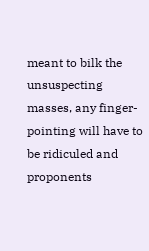meant to bilk the unsuspecting masses, any finger-pointing will have to be ridiculed and proponents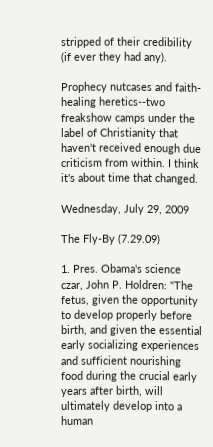stripped of their credibility (if ever they had any).

Prophecy nutcases and faith-healing heretics--two freakshow camps under the label of Christianity that haven't received enough due criticism from within. I think it's about time that changed.

Wednesday, July 29, 2009

The Fly-By (7.29.09)

1. Pres. Obama's science czar, John P. Holdren: "The fetus, given the opportunity to develop properly before birth, and given the essential early socializing experiences and sufficient nourishing food during the crucial early years after birth, will ultimately develop into a human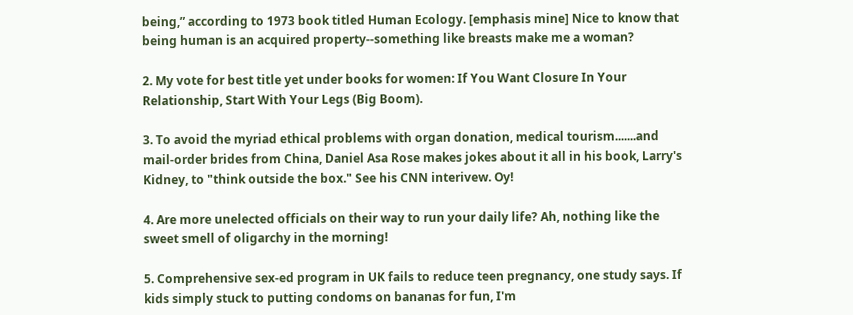being,” according to 1973 book titled Human Ecology. [emphasis mine] Nice to know that being human is an acquired property--something like breasts make me a woman?

2. My vote for best title yet under books for women: If You Want Closure In Your Relationship, Start With Your Legs (Big Boom).

3. To avoid the myriad ethical problems with organ donation, medical tourism.......and mail-order brides from China, Daniel Asa Rose makes jokes about it all in his book, Larry's Kidney, to "think outside the box." See his CNN interivew. Oy!

4. Are more unelected officials on their way to run your daily life? Ah, nothing like the sweet smell of oligarchy in the morning!

5. Comprehensive sex-ed program in UK fails to reduce teen pregnancy, one study says. If kids simply stuck to putting condoms on bananas for fun, I'm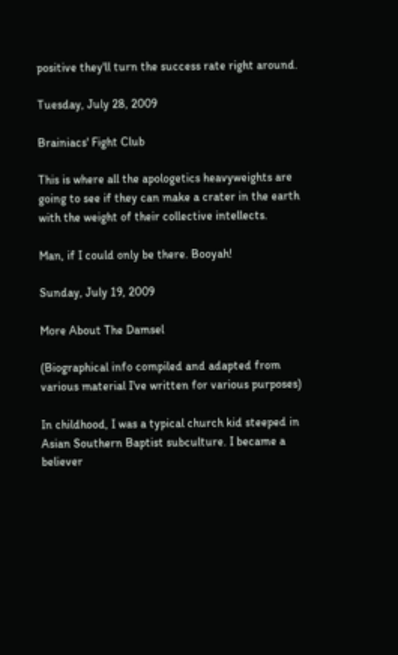positive they'll turn the success rate right around.

Tuesday, July 28, 2009

Brainiacs' Fight Club

This is where all the apologetics heavyweights are going to see if they can make a crater in the earth with the weight of their collective intellects.

Man, if I could only be there. Booyah!

Sunday, July 19, 2009

More About The Damsel

(Biographical info compiled and adapted from various material I've written for various purposes)

In childhood, I was a typical church kid steeped in Asian Southern Baptist subculture. I became a believer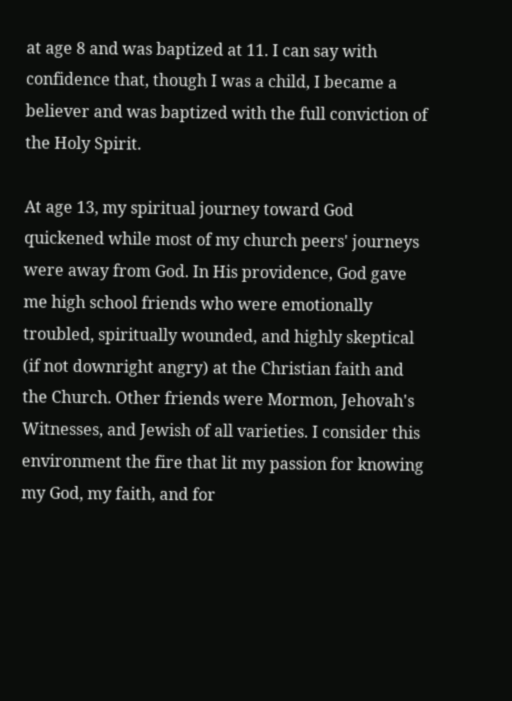at age 8 and was baptized at 11. I can say with confidence that, though I was a child, I became a believer and was baptized with the full conviction of the Holy Spirit.

At age 13, my spiritual journey toward God quickened while most of my church peers' journeys were away from God. In His providence, God gave me high school friends who were emotionally troubled, spiritually wounded, and highly skeptical (if not downright angry) at the Christian faith and the Church. Other friends were Mormon, Jehovah's Witnesses, and Jewish of all varieties. I consider this environment the fire that lit my passion for knowing my God, my faith, and for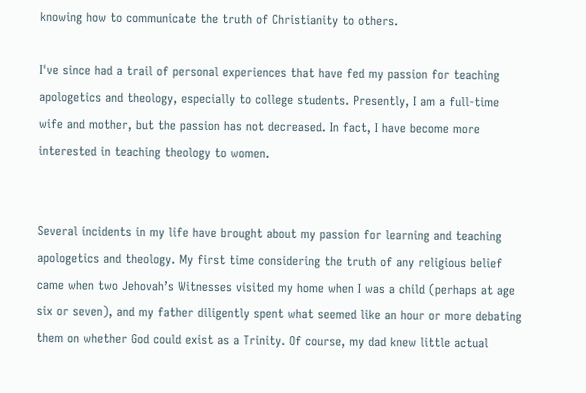knowing how to communicate the truth of Christianity to others.

I've since had a trail of personal experiences that have fed my passion for teaching apologetics and theology, especially to college students. Presently, I am a full-time wife and mother, but the passion has not decreased. In fact, I have become more interested in teaching theology to women.


Several incidents in my life have brought about my passion for learning and teaching apologetics and theology. My first time considering the truth of any religious belief came when two Jehovah’s Witnesses visited my home when I was a child (perhaps at age six or seven), and my father diligently spent what seemed like an hour or more debating them on whether God could exist as a Trinity. Of course, my dad knew little actual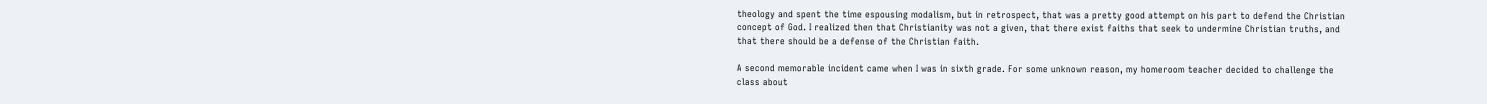theology and spent the time espousing modalism, but in retrospect, that was a pretty good attempt on his part to defend the Christian concept of God. I realized then that Christianity was not a given, that there exist faiths that seek to undermine Christian truths, and that there should be a defense of the Christian faith.

A second memorable incident came when I was in sixth grade. For some unknown reason, my homeroom teacher decided to challenge the class about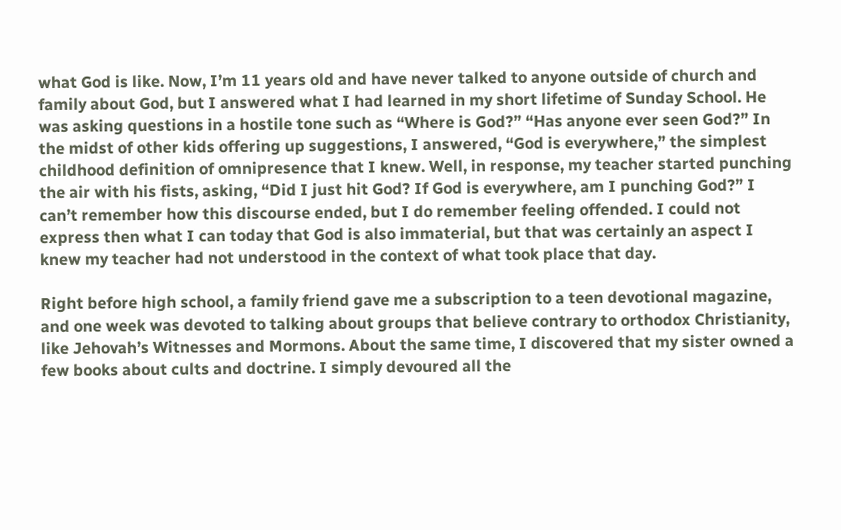what God is like. Now, I’m 11 years old and have never talked to anyone outside of church and family about God, but I answered what I had learned in my short lifetime of Sunday School. He was asking questions in a hostile tone such as “Where is God?” “Has anyone ever seen God?” In the midst of other kids offering up suggestions, I answered, “God is everywhere,” the simplest childhood definition of omnipresence that I knew. Well, in response, my teacher started punching the air with his fists, asking, “Did I just hit God? If God is everywhere, am I punching God?” I can’t remember how this discourse ended, but I do remember feeling offended. I could not express then what I can today that God is also immaterial, but that was certainly an aspect I knew my teacher had not understood in the context of what took place that day.

Right before high school, a family friend gave me a subscription to a teen devotional magazine, and one week was devoted to talking about groups that believe contrary to orthodox Christianity, like Jehovah’s Witnesses and Mormons. About the same time, I discovered that my sister owned a few books about cults and doctrine. I simply devoured all the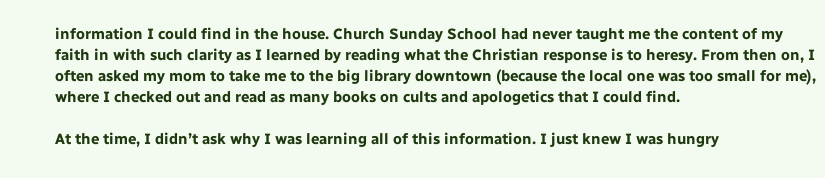information I could find in the house. Church Sunday School had never taught me the content of my faith in with such clarity as I learned by reading what the Christian response is to heresy. From then on, I often asked my mom to take me to the big library downtown (because the local one was too small for me), where I checked out and read as many books on cults and apologetics that I could find.

At the time, I didn’t ask why I was learning all of this information. I just knew I was hungry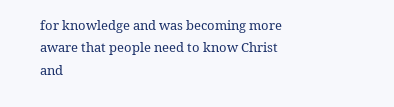for knowledge and was becoming more aware that people need to know Christ and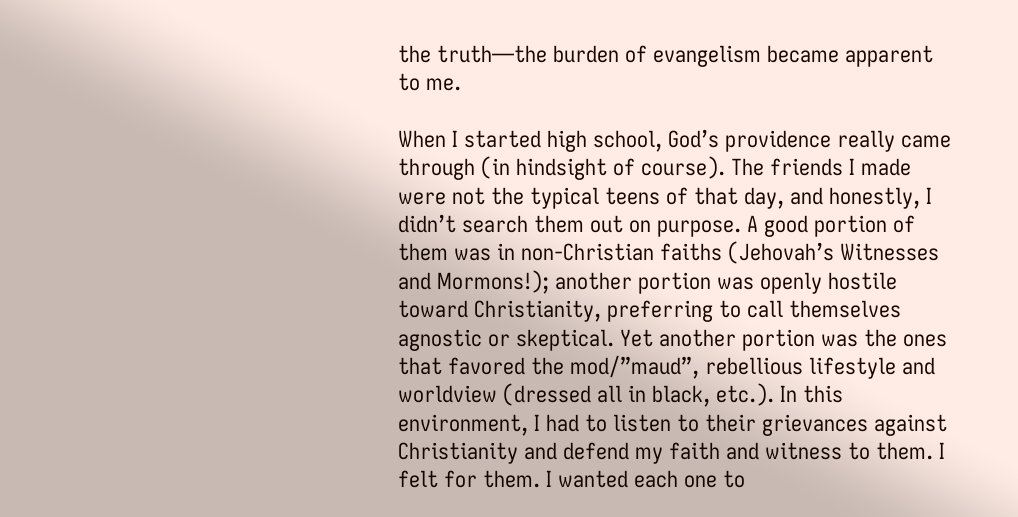the truth—the burden of evangelism became apparent to me.

When I started high school, God’s providence really came through (in hindsight of course). The friends I made were not the typical teens of that day, and honestly, I didn’t search them out on purpose. A good portion of them was in non-Christian faiths (Jehovah’s Witnesses and Mormons!); another portion was openly hostile toward Christianity, preferring to call themselves agnostic or skeptical. Yet another portion was the ones that favored the mod/”maud”, rebellious lifestyle and worldview (dressed all in black, etc.). In this environment, I had to listen to their grievances against Christianity and defend my faith and witness to them. I felt for them. I wanted each one to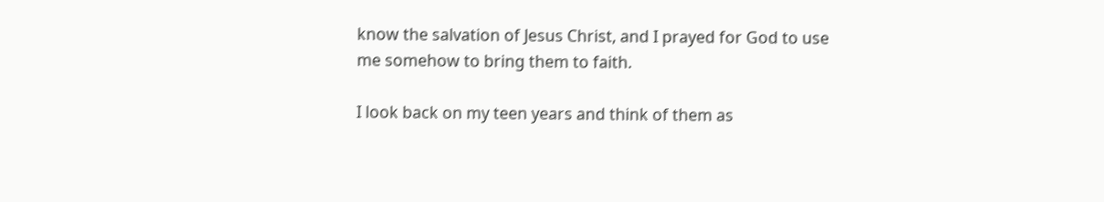know the salvation of Jesus Christ, and I prayed for God to use me somehow to bring them to faith.

I look back on my teen years and think of them as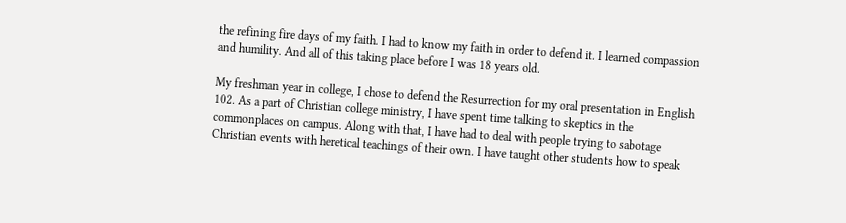the refining fire days of my faith. I had to know my faith in order to defend it. I learned compassion and humility. And all of this taking place before I was 18 years old.

My freshman year in college, I chose to defend the Resurrection for my oral presentation in English 102. As a part of Christian college ministry, I have spent time talking to skeptics in the commonplaces on campus. Along with that, I have had to deal with people trying to sabotage Christian events with heretical teachings of their own. I have taught other students how to speak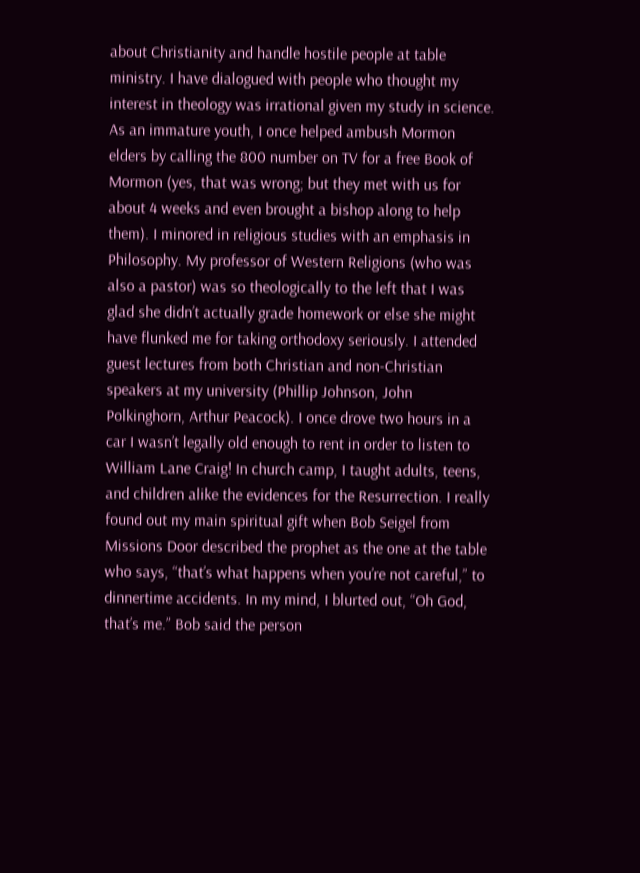about Christianity and handle hostile people at table ministry. I have dialogued with people who thought my interest in theology was irrational given my study in science. As an immature youth, I once helped ambush Mormon elders by calling the 800 number on TV for a free Book of Mormon (yes, that was wrong; but they met with us for about 4 weeks and even brought a bishop along to help them). I minored in religious studies with an emphasis in Philosophy. My professor of Western Religions (who was also a pastor) was so theologically to the left that I was glad she didn’t actually grade homework or else she might have flunked me for taking orthodoxy seriously. I attended guest lectures from both Christian and non-Christian speakers at my university (Phillip Johnson, John Polkinghorn, Arthur Peacock). I once drove two hours in a car I wasn’t legally old enough to rent in order to listen to William Lane Craig! In church camp, I taught adults, teens, and children alike the evidences for the Resurrection. I really found out my main spiritual gift when Bob Seigel from Missions Door described the prophet as the one at the table who says, “that’s what happens when you’re not careful,” to dinnertime accidents. In my mind, I blurted out, “Oh God, that’s me.” Bob said the person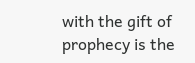with the gift of prophecy is the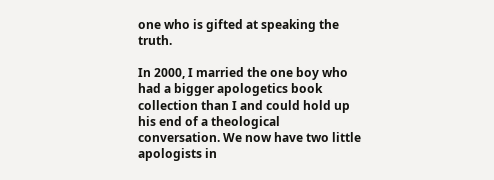one who is gifted at speaking the truth.

In 2000, I married the one boy who had a bigger apologetics book collection than I and could hold up his end of a theological conversation. We now have two little apologists in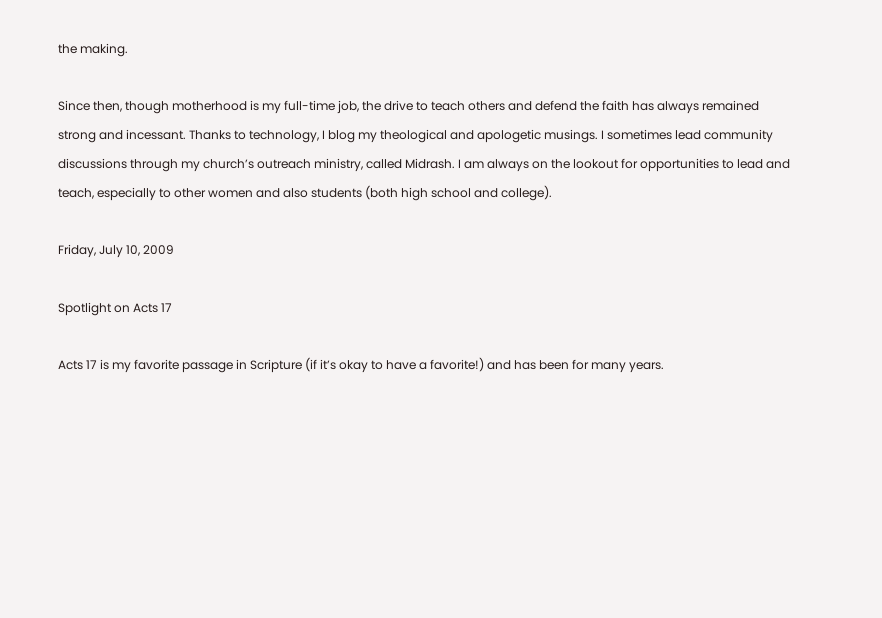the making.

Since then, though motherhood is my full-time job, the drive to teach others and defend the faith has always remained strong and incessant. Thanks to technology, I blog my theological and apologetic musings. I sometimes lead community discussions through my church’s outreach ministry, called Midrash. I am always on the lookout for opportunities to lead and teach, especially to other women and also students (both high school and college).

Friday, July 10, 2009

Spotlight on Acts 17

Acts 17 is my favorite passage in Scripture (if it’s okay to have a favorite!) and has been for many years.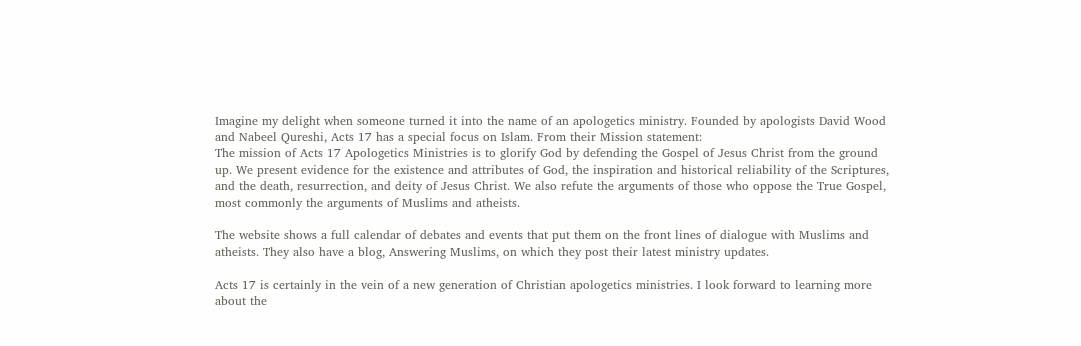Imagine my delight when someone turned it into the name of an apologetics ministry. Founded by apologists David Wood and Nabeel Qureshi, Acts 17 has a special focus on Islam. From their Mission statement:
The mission of Acts 17 Apologetics Ministries is to glorify God by defending the Gospel of Jesus Christ from the ground up. We present evidence for the existence and attributes of God, the inspiration and historical reliability of the Scriptures, and the death, resurrection, and deity of Jesus Christ. We also refute the arguments of those who oppose the True Gospel, most commonly the arguments of Muslims and atheists.

The website shows a full calendar of debates and events that put them on the front lines of dialogue with Muslims and atheists. They also have a blog, Answering Muslims, on which they post their latest ministry updates.

Acts 17 is certainly in the vein of a new generation of Christian apologetics ministries. I look forward to learning more about the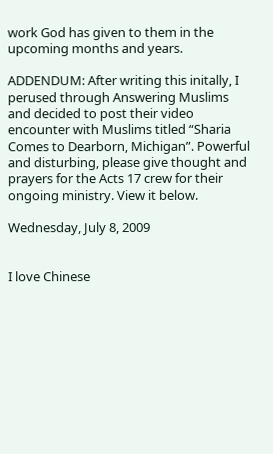work God has given to them in the upcoming months and years.

ADDENDUM: After writing this initally, I perused through Answering Muslims and decided to post their video encounter with Muslims titled “Sharia Comes to Dearborn, Michigan”. Powerful and disturbing, please give thought and prayers for the Acts 17 crew for their ongoing ministry. View it below.

Wednesday, July 8, 2009


I love Chinese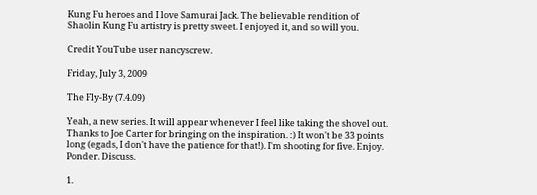Kung Fu heroes and I love Samurai Jack. The believable rendition of Shaolin Kung Fu artistry is pretty sweet. I enjoyed it, and so will you.

Credit YouTube user nancyscrew.

Friday, July 3, 2009

The Fly-By (7.4.09)

Yeah, a new series. It will appear whenever I feel like taking the shovel out. Thanks to Joe Carter for bringing on the inspiration. :) It won't be 33 points long (egads, I don't have the patience for that!). I'm shooting for five. Enjoy. Ponder. Discuss.

1.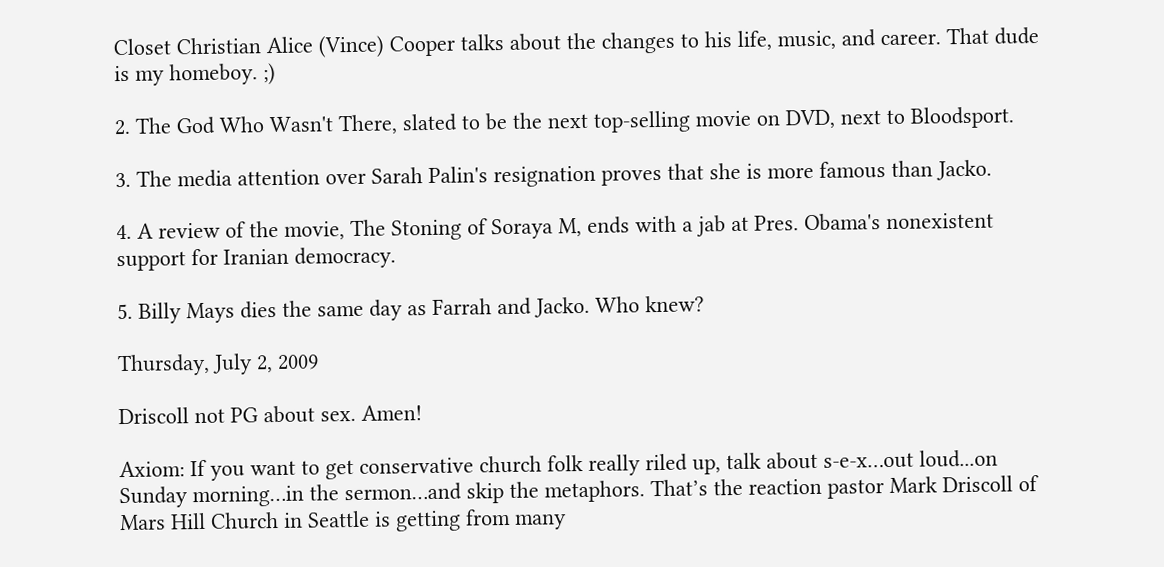Closet Christian Alice (Vince) Cooper talks about the changes to his life, music, and career. That dude is my homeboy. ;)

2. The God Who Wasn't There, slated to be the next top-selling movie on DVD, next to Bloodsport.

3. The media attention over Sarah Palin's resignation proves that she is more famous than Jacko.

4. A review of the movie, The Stoning of Soraya M, ends with a jab at Pres. Obama's nonexistent support for Iranian democracy.

5. Billy Mays dies the same day as Farrah and Jacko. Who knew?

Thursday, July 2, 2009

Driscoll not PG about sex. Amen!

Axiom: If you want to get conservative church folk really riled up, talk about s-e-x…out loud...on Sunday morning…in the sermon…and skip the metaphors. That’s the reaction pastor Mark Driscoll of Mars Hill Church in Seattle is getting from many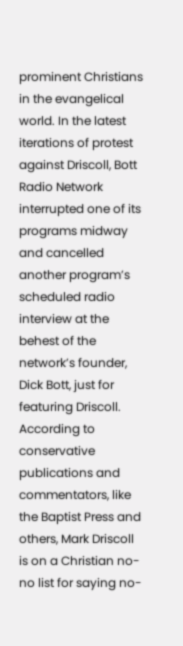prominent Christians in the evangelical world. In the latest iterations of protest against Driscoll, Bott Radio Network interrupted one of its programs midway and cancelled another program’s scheduled radio interview at the behest of the network’s founder, Dick Bott, just for featuring Driscoll. According to conservative publications and commentators, like the Baptist Press and others, Mark Driscoll is on a Christian no-no list for saying no-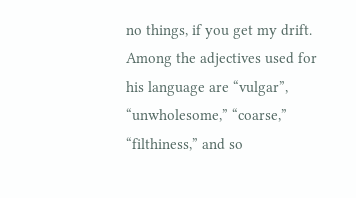no things, if you get my drift. Among the adjectives used for his language are “vulgar”, “unwholesome,” “coarse,” “filthiness,” and so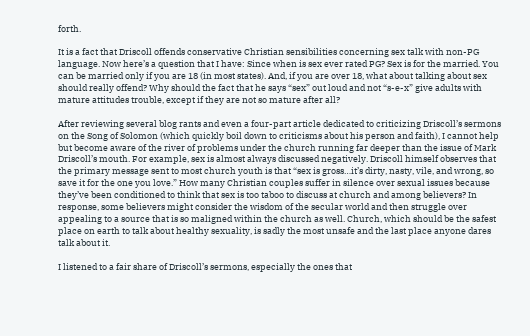forth.

It is a fact that Driscoll offends conservative Christian sensibilities concerning sex talk with non-PG language. Now here’s a question that I have: Since when is sex ever rated PG? Sex is for the married. You can be married only if you are 18 (in most states). And, if you are over 18, what about talking about sex should really offend? Why should the fact that he says “sex” out loud and not “s-e-x” give adults with mature attitudes trouble, except if they are not so mature after all?

After reviewing several blog rants and even a four-part article dedicated to criticizing Driscoll’s sermons on the Song of Solomon (which quickly boil down to criticisms about his person and faith), I cannot help but become aware of the river of problems under the church running far deeper than the issue of Mark Driscoll’s mouth. For example, sex is almost always discussed negatively. Driscoll himself observes that the primary message sent to most church youth is that “sex is gross…it’s dirty, nasty, vile, and wrong, so save it for the one you love.” How many Christian couples suffer in silence over sexual issues because they’ve been conditioned to think that sex is too taboo to discuss at church and among believers? In response, some believers might consider the wisdom of the secular world and then struggle over appealing to a source that is so maligned within the church as well. Church, which should be the safest place on earth to talk about healthy sexuality, is sadly the most unsafe and the last place anyone dares talk about it.

I listened to a fair share of Driscoll’s sermons, especially the ones that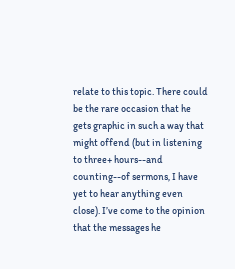relate to this topic. There could be the rare occasion that he gets graphic in such a way that might offend (but in listening to three+ hours--and counting--of sermons, I have yet to hear anything even close). I’ve come to the opinion that the messages he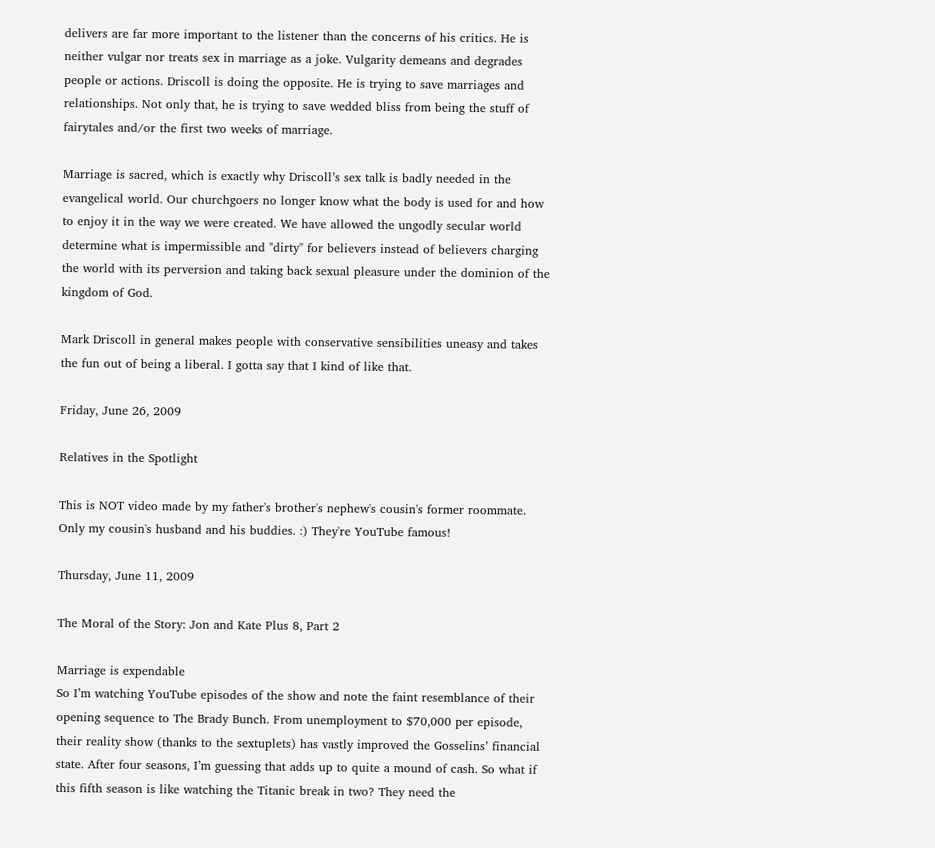delivers are far more important to the listener than the concerns of his critics. He is neither vulgar nor treats sex in marriage as a joke. Vulgarity demeans and degrades people or actions. Driscoll is doing the opposite. He is trying to save marriages and relationships. Not only that, he is trying to save wedded bliss from being the stuff of fairytales and/or the first two weeks of marriage.

Marriage is sacred, which is exactly why Driscoll’s sex talk is badly needed in the evangelical world. Our churchgoers no longer know what the body is used for and how to enjoy it in the way we were created. We have allowed the ungodly secular world determine what is impermissible and "dirty" for believers instead of believers charging the world with its perversion and taking back sexual pleasure under the dominion of the kingdom of God.

Mark Driscoll in general makes people with conservative sensibilities uneasy and takes the fun out of being a liberal. I gotta say that I kind of like that.

Friday, June 26, 2009

Relatives in the Spotlight

This is NOT video made by my father's brother's nephew's cousin's former roommate. Only my cousin's husband and his buddies. :) They're YouTube famous!

Thursday, June 11, 2009

The Moral of the Story: Jon and Kate Plus 8, Part 2

Marriage is expendable
So I’m watching YouTube episodes of the show and note the faint resemblance of their opening sequence to The Brady Bunch. From unemployment to $70,000 per episode, their reality show (thanks to the sextuplets) has vastly improved the Gosselins’ financial state. After four seasons, I’m guessing that adds up to quite a mound of cash. So what if this fifth season is like watching the Titanic break in two? They need the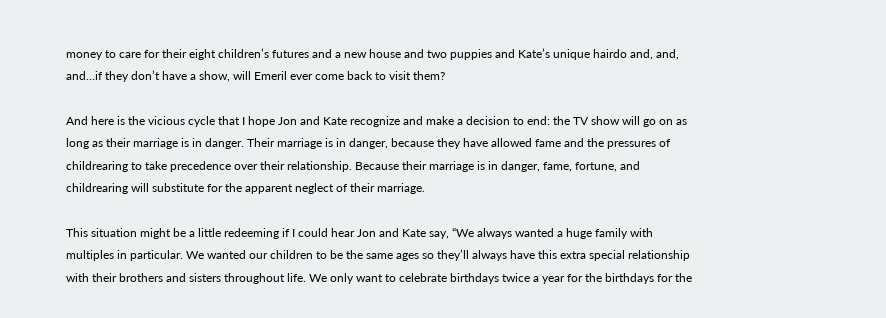money to care for their eight children’s futures and a new house and two puppies and Kate’s unique hairdo and, and, and…if they don’t have a show, will Emeril ever come back to visit them?

And here is the vicious cycle that I hope Jon and Kate recognize and make a decision to end: the TV show will go on as long as their marriage is in danger. Their marriage is in danger, because they have allowed fame and the pressures of childrearing to take precedence over their relationship. Because their marriage is in danger, fame, fortune, and childrearing will substitute for the apparent neglect of their marriage.

This situation might be a little redeeming if I could hear Jon and Kate say, “We always wanted a huge family with multiples in particular. We wanted our children to be the same ages so they’ll always have this extra special relationship with their brothers and sisters throughout life. We only want to celebrate birthdays twice a year for the birthdays for the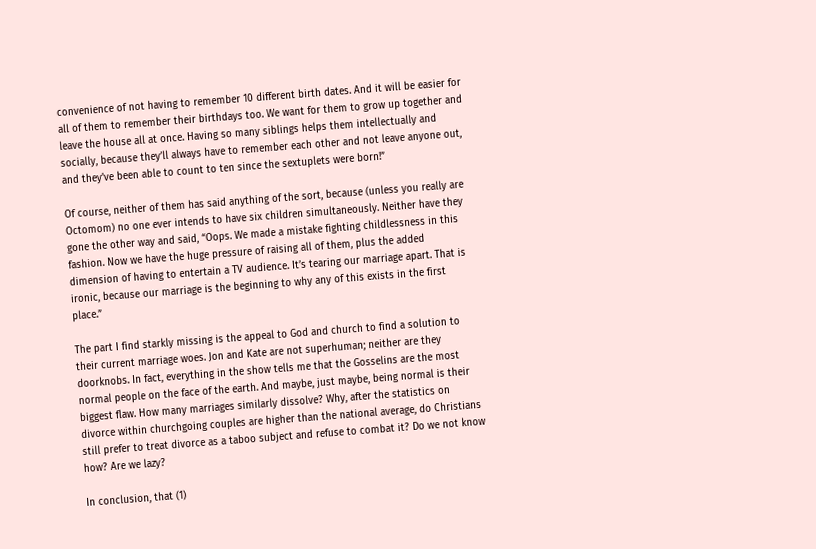convenience of not having to remember 10 different birth dates. And it will be easier for all of them to remember their birthdays too. We want for them to grow up together and leave the house all at once. Having so many siblings helps them intellectually and socially, because they’ll always have to remember each other and not leave anyone out, and they’ve been able to count to ten since the sextuplets were born!”

Of course, neither of them has said anything of the sort, because (unless you really are Octomom) no one ever intends to have six children simultaneously. Neither have they gone the other way and said, “Oops. We made a mistake fighting childlessness in this fashion. Now we have the huge pressure of raising all of them, plus the added dimension of having to entertain a TV audience. It’s tearing our marriage apart. That is ironic, because our marriage is the beginning to why any of this exists in the first place.”

The part I find starkly missing is the appeal to God and church to find a solution to their current marriage woes. Jon and Kate are not superhuman; neither are they doorknobs. In fact, everything in the show tells me that the Gosselins are the most normal people on the face of the earth. And maybe, just maybe, being normal is their biggest flaw. How many marriages similarly dissolve? Why, after the statistics on divorce within churchgoing couples are higher than the national average, do Christians still prefer to treat divorce as a taboo subject and refuse to combat it? Do we not know how? Are we lazy?

In conclusion, that (1)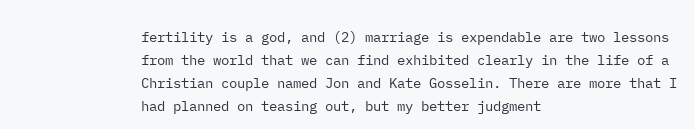fertility is a god, and (2) marriage is expendable are two lessons from the world that we can find exhibited clearly in the life of a Christian couple named Jon and Kate Gosselin. There are more that I had planned on teasing out, but my better judgment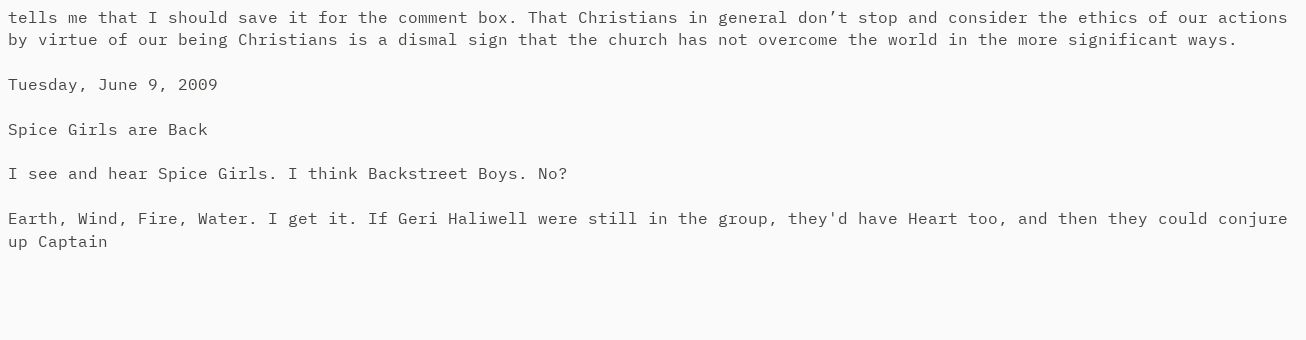tells me that I should save it for the comment box. That Christians in general don’t stop and consider the ethics of our actions by virtue of our being Christians is a dismal sign that the church has not overcome the world in the more significant ways.

Tuesday, June 9, 2009

Spice Girls are Back

I see and hear Spice Girls. I think Backstreet Boys. No?

Earth, Wind, Fire, Water. I get it. If Geri Haliwell were still in the group, they'd have Heart too, and then they could conjure up Captain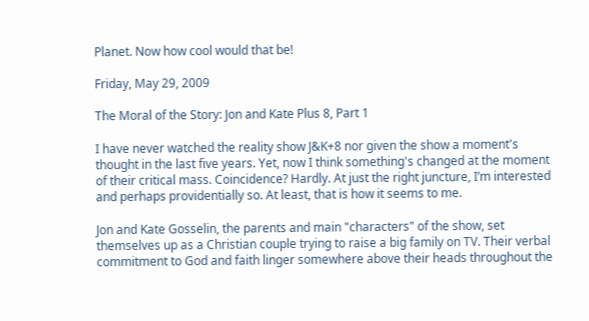Planet. Now how cool would that be!

Friday, May 29, 2009

The Moral of the Story: Jon and Kate Plus 8, Part 1

I have never watched the reality show J&K+8 nor given the show a moment's thought in the last five years. Yet, now I think something's changed at the moment of their critical mass. Coincidence? Hardly. At just the right juncture, I’m interested and perhaps providentially so. At least, that is how it seems to me.

Jon and Kate Gosselin, the parents and main "characters" of the show, set themselves up as a Christian couple trying to raise a big family on TV. Their verbal commitment to God and faith linger somewhere above their heads throughout the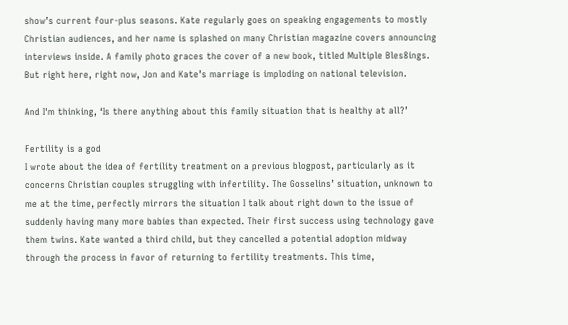show’s current four-plus seasons. Kate regularly goes on speaking engagements to mostly Christian audiences, and her name is splashed on many Christian magazine covers announcing interviews inside. A family photo graces the cover of a new book, titled Multiple Bles8ings. But right here, right now, Jon and Kate’s marriage is imploding on national television.

And I'm thinking, ‘Is there anything about this family situation that is healthy at all?’

Fertility is a god
I wrote about the idea of fertility treatment on a previous blogpost, particularly as it concerns Christian couples struggling with infertility. The Gosselins’ situation, unknown to me at the time, perfectly mirrors the situation I talk about right down to the issue of suddenly having many more babies than expected. Their first success using technology gave them twins. Kate wanted a third child, but they cancelled a potential adoption midway through the process in favor of returning to fertility treatments. This time,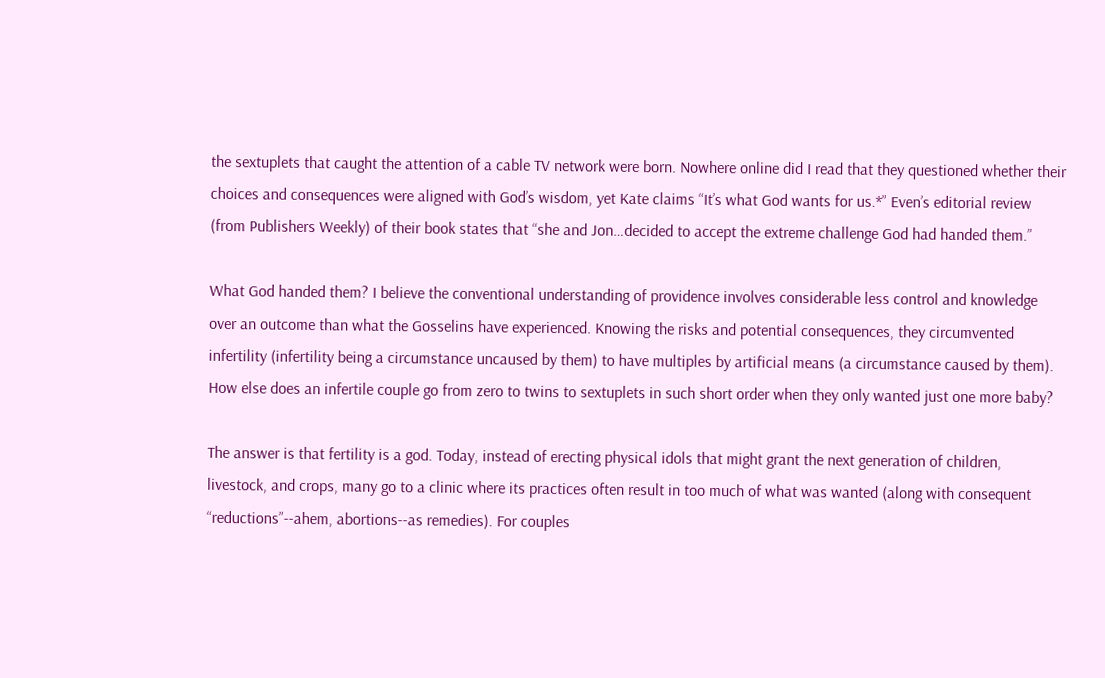the sextuplets that caught the attention of a cable TV network were born. Nowhere online did I read that they questioned whether their choices and consequences were aligned with God’s wisdom, yet Kate claims “It’s what God wants for us.*” Even’s editorial review (from Publishers Weekly) of their book states that “she and Jon…decided to accept the extreme challenge God had handed them.”

What God handed them? I believe the conventional understanding of providence involves considerable less control and knowledge over an outcome than what the Gosselins have experienced. Knowing the risks and potential consequences, they circumvented infertility (infertility being a circumstance uncaused by them) to have multiples by artificial means (a circumstance caused by them). How else does an infertile couple go from zero to twins to sextuplets in such short order when they only wanted just one more baby?

The answer is that fertility is a god. Today, instead of erecting physical idols that might grant the next generation of children, livestock, and crops, many go to a clinic where its practices often result in too much of what was wanted (along with consequent “reductions”--ahem, abortions--as remedies). For couples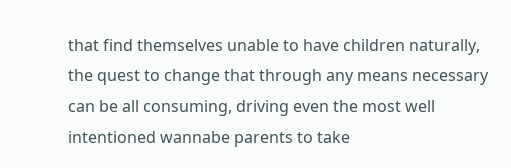that find themselves unable to have children naturally, the quest to change that through any means necessary can be all consuming, driving even the most well intentioned wannabe parents to take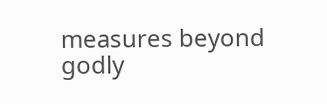measures beyond godly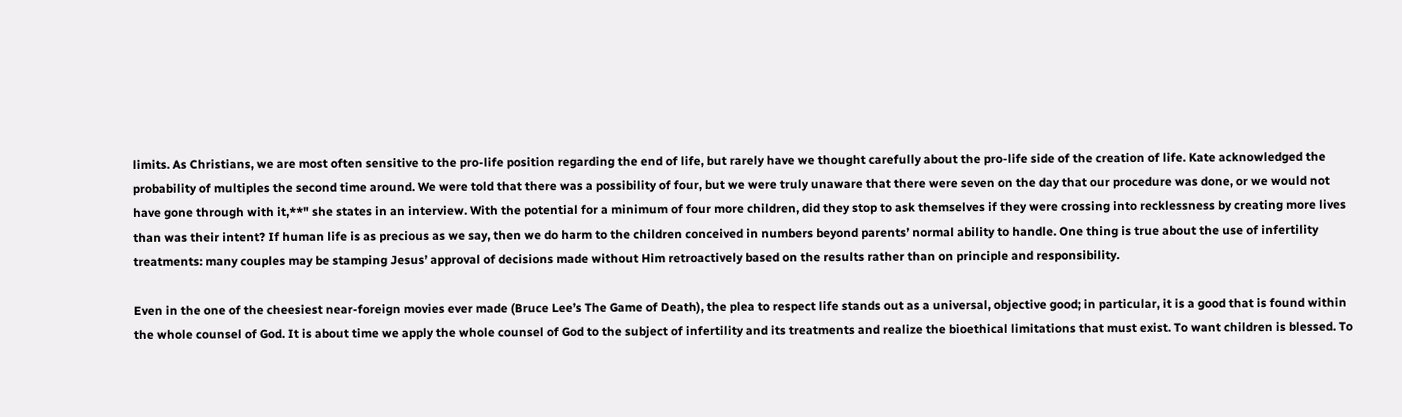limits. As Christians, we are most often sensitive to the pro-life position regarding the end of life, but rarely have we thought carefully about the pro-life side of the creation of life. Kate acknowledged the probability of multiples the second time around. We were told that there was a possibility of four, but we were truly unaware that there were seven on the day that our procedure was done, or we would not have gone through with it,**" she states in an interview. With the potential for a minimum of four more children, did they stop to ask themselves if they were crossing into recklessness by creating more lives than was their intent? If human life is as precious as we say, then we do harm to the children conceived in numbers beyond parents’ normal ability to handle. One thing is true about the use of infertility treatments: many couples may be stamping Jesus’ approval of decisions made without Him retroactively based on the results rather than on principle and responsibility.

Even in the one of the cheesiest near-foreign movies ever made (Bruce Lee’s The Game of Death), the plea to respect life stands out as a universal, objective good; in particular, it is a good that is found within the whole counsel of God. It is about time we apply the whole counsel of God to the subject of infertility and its treatments and realize the bioethical limitations that must exist. To want children is blessed. To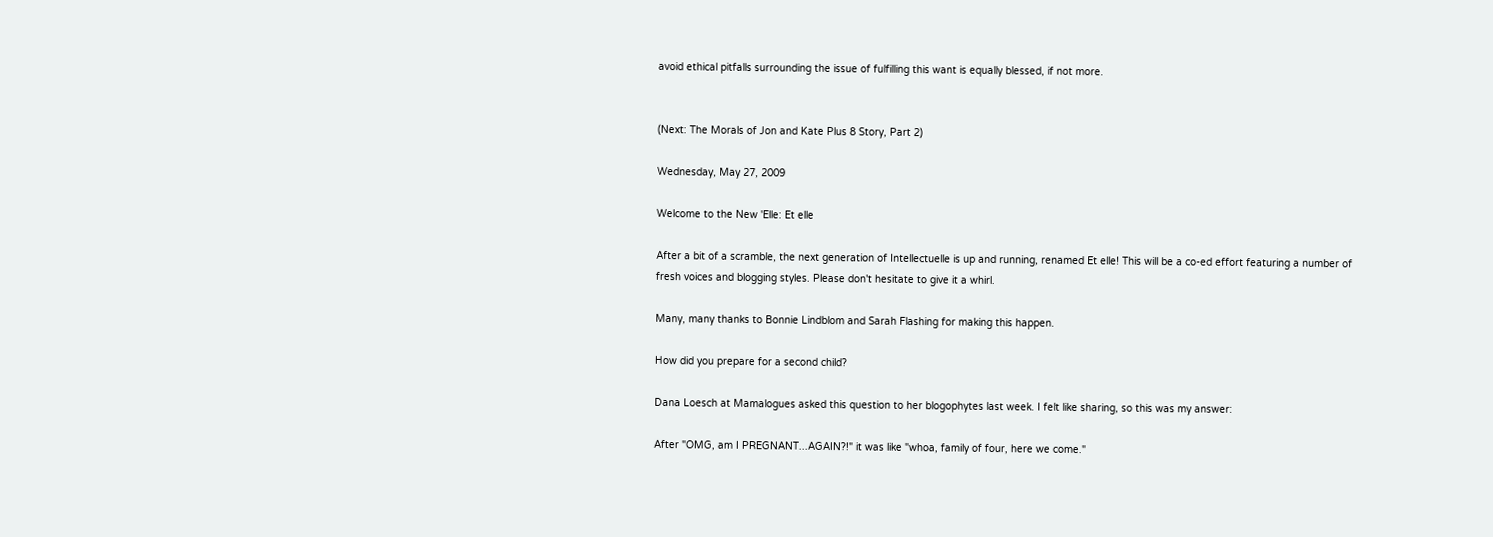avoid ethical pitfalls surrounding the issue of fulfilling this want is equally blessed, if not more.


(Next: The Morals of Jon and Kate Plus 8 Story, Part 2)

Wednesday, May 27, 2009

Welcome to the New 'Elle: Et elle

After a bit of a scramble, the next generation of Intellectuelle is up and running, renamed Et elle! This will be a co-ed effort featuring a number of fresh voices and blogging styles. Please don't hesitate to give it a whirl.

Many, many thanks to Bonnie Lindblom and Sarah Flashing for making this happen.

How did you prepare for a second child?

Dana Loesch at Mamalogues asked this question to her blogophytes last week. I felt like sharing, so this was my answer:

After "OMG, am I PREGNANT...AGAIN?!" it was like "whoa, family of four, here we come."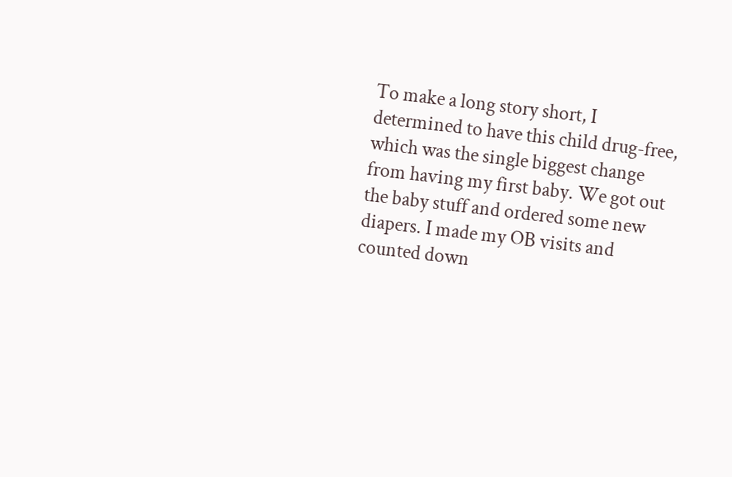To make a long story short, I determined to have this child drug-free, which was the single biggest change from having my first baby. We got out the baby stuff and ordered some new diapers. I made my OB visits and counted down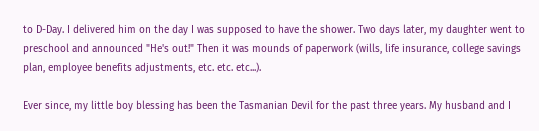to D-Day. I delivered him on the day I was supposed to have the shower. Two days later, my daughter went to preschool and announced "He's out!" Then it was mounds of paperwork (wills, life insurance, college savings plan, employee benefits adjustments, etc. etc. etc...).

Ever since, my little boy blessing has been the Tasmanian Devil for the past three years. My husband and I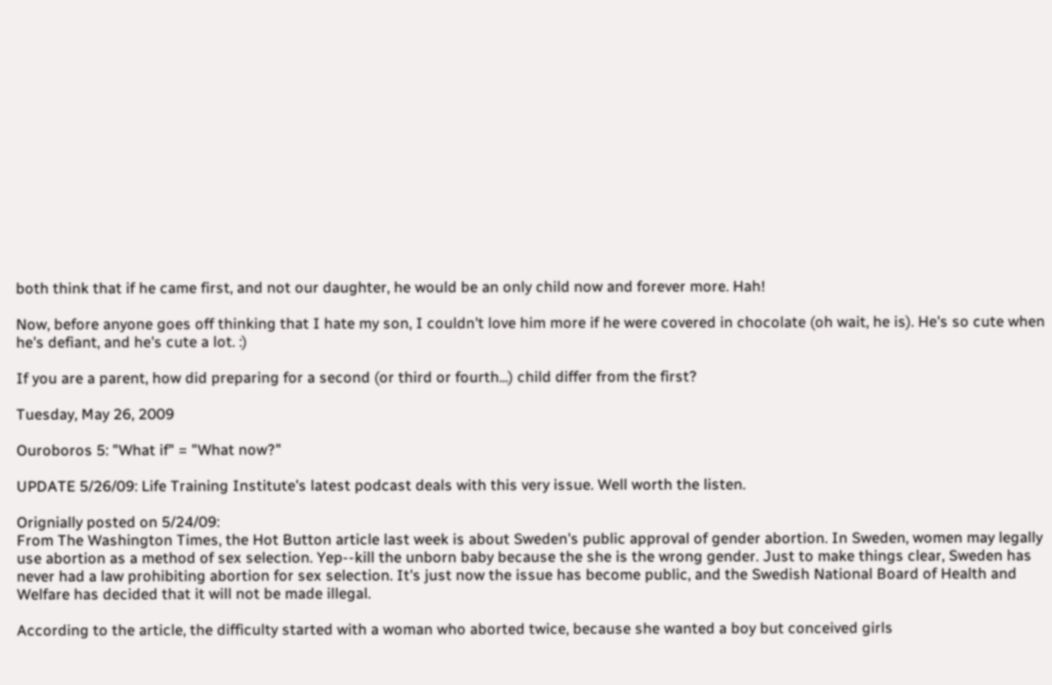both think that if he came first, and not our daughter, he would be an only child now and forever more. Hah!

Now, before anyone goes off thinking that I hate my son, I couldn't love him more if he were covered in chocolate (oh wait, he is). He's so cute when he's defiant, and he's cute a lot. :)

If you are a parent, how did preparing for a second (or third or fourth...) child differ from the first?

Tuesday, May 26, 2009

Ouroboros 5: "What if" = "What now?"

UPDATE 5/26/09: Life Training Institute's latest podcast deals with this very issue. Well worth the listen.

Orignially posted on 5/24/09:
From The Washington Times, the Hot Button article last week is about Sweden's public approval of gender abortion. In Sweden, women may legally use abortion as a method of sex selection. Yep--kill the unborn baby because the she is the wrong gender. Just to make things clear, Sweden has never had a law prohibiting abortion for sex selection. It's just now the issue has become public, and the Swedish National Board of Health and Welfare has decided that it will not be made illegal.

According to the article, the difficulty started with a woman who aborted twice, because she wanted a boy but conceived girls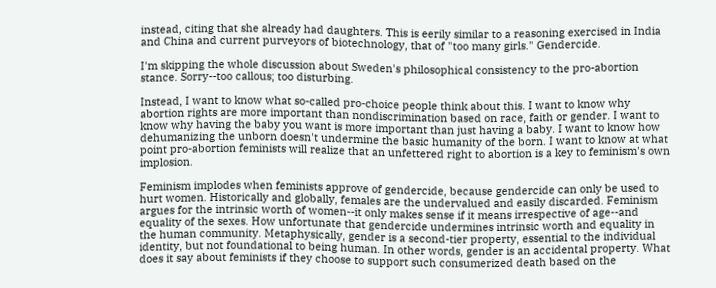instead, citing that she already had daughters. This is eerily similar to a reasoning exercised in India and China and current purveyors of biotechnology, that of "too many girls." Gendercide.

I'm skipping the whole discussion about Sweden's philosophical consistency to the pro-abortion stance. Sorry--too callous; too disturbing.

Instead, I want to know what so-called pro-choice people think about this. I want to know why abortion rights are more important than nondiscrimination based on race, faith or gender. I want to know why having the baby you want is more important than just having a baby. I want to know how dehumanizing the unborn doesn't undermine the basic humanity of the born. I want to know at what point pro-abortion feminists will realize that an unfettered right to abortion is a key to feminism's own implosion.

Feminism implodes when feminists approve of gendercide, because gendercide can only be used to hurt women. Historically and globally, females are the undervalued and easily discarded. Feminism argues for the intrinsic worth of women--it only makes sense if it means irrespective of age--and equality of the sexes. How unfortunate that gendercide undermines intrinsic worth and equality in the human community. Metaphysically, gender is a second-tier property, essential to the individual identity, but not foundational to being human. In other words, gender is an accidental property. What does it say about feminists if they choose to support such consumerized death based on the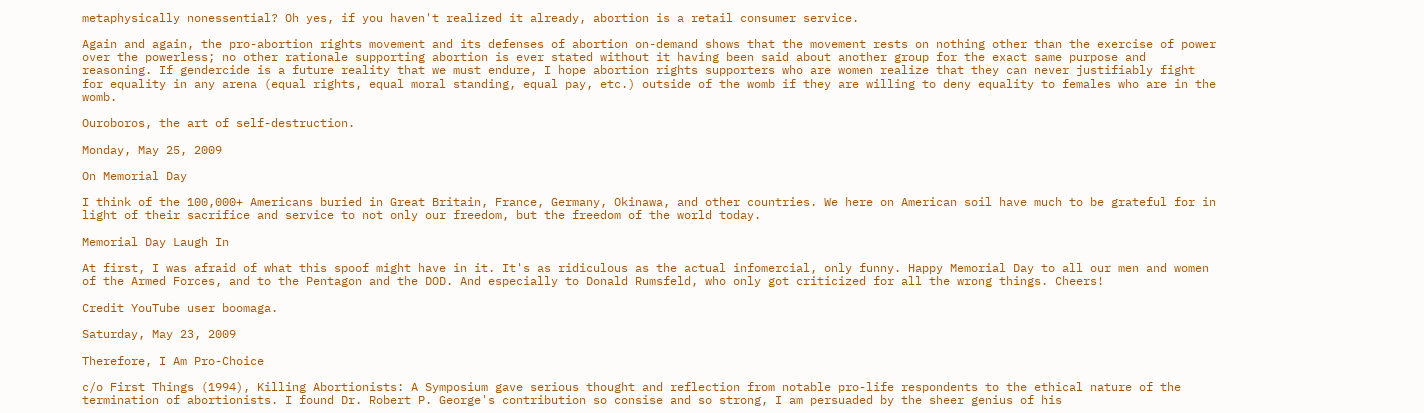metaphysically nonessential? Oh yes, if you haven't realized it already, abortion is a retail consumer service.

Again and again, the pro-abortion rights movement and its defenses of abortion on-demand shows that the movement rests on nothing other than the exercise of power over the powerless; no other rationale supporting abortion is ever stated without it having been said about another group for the exact same purpose and reasoning. If gendercide is a future reality that we must endure, I hope abortion rights supporters who are women realize that they can never justifiably fight for equality in any arena (equal rights, equal moral standing, equal pay, etc.) outside of the womb if they are willing to deny equality to females who are in the womb.

Ouroboros, the art of self-destruction.

Monday, May 25, 2009

On Memorial Day

I think of the 100,000+ Americans buried in Great Britain, France, Germany, Okinawa, and other countries. We here on American soil have much to be grateful for in light of their sacrifice and service to not only our freedom, but the freedom of the world today.

Memorial Day Laugh In

At first, I was afraid of what this spoof might have in it. It's as ridiculous as the actual infomercial, only funny. Happy Memorial Day to all our men and women of the Armed Forces, and to the Pentagon and the DOD. And especially to Donald Rumsfeld, who only got criticized for all the wrong things. Cheers!

Credit YouTube user boomaga.

Saturday, May 23, 2009

Therefore, I Am Pro-Choice

c/o First Things (1994), Killing Abortionists: A Symposium gave serious thought and reflection from notable pro-life respondents to the ethical nature of the termination of abortionists. I found Dr. Robert P. George's contribution so consise and so strong, I am persuaded by the sheer genius of his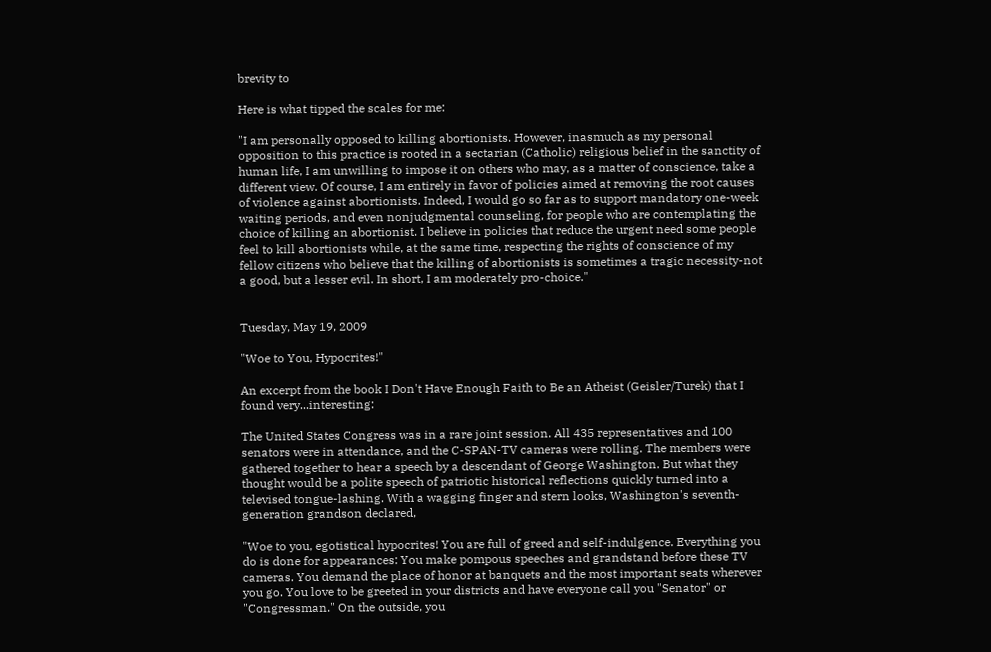brevity to

Here is what tipped the scales for me:

"I am personally opposed to killing abortionists. However, inasmuch as my personal opposition to this practice is rooted in a sectarian (Catholic) religious belief in the sanctity of human life, I am unwilling to impose it on others who may, as a matter of conscience, take a different view. Of course, I am entirely in favor of policies aimed at removing the root causes of violence against abortionists. Indeed, I would go so far as to support mandatory one-week waiting periods, and even nonjudgmental counseling, for people who are contemplating the choice of killing an abortionist. I believe in policies that reduce the urgent need some people feel to kill abortionists while, at the same time, respecting the rights of conscience of my fellow citizens who believe that the killing of abortionists is sometimes a tragic necessity-not a good, but a lesser evil. In short, I am moderately pro-choice."


Tuesday, May 19, 2009

"Woe to You, Hypocrites!"

An excerpt from the book I Don't Have Enough Faith to Be an Atheist (Geisler/Turek) that I found very...interesting:

The United States Congress was in a rare joint session. All 435 representatives and 100 senators were in attendance, and the C-SPAN-TV cameras were rolling. The members were gathered together to hear a speech by a descendant of George Washington. But what they thought would be a polite speech of patriotic historical reflections quickly turned into a televised tongue-lashing. With a wagging finger and stern looks, Washington's seventh-generation grandson declared,

"Woe to you, egotistical hypocrites! You are full of greed and self-indulgence. Everything you do is done for appearances: You make pompous speeches and grandstand before these TV cameras. You demand the place of honor at banquets and the most important seats wherever you go. You love to be greeted in your districts and have everyone call you "Senator" or "Congressman." On the outside, you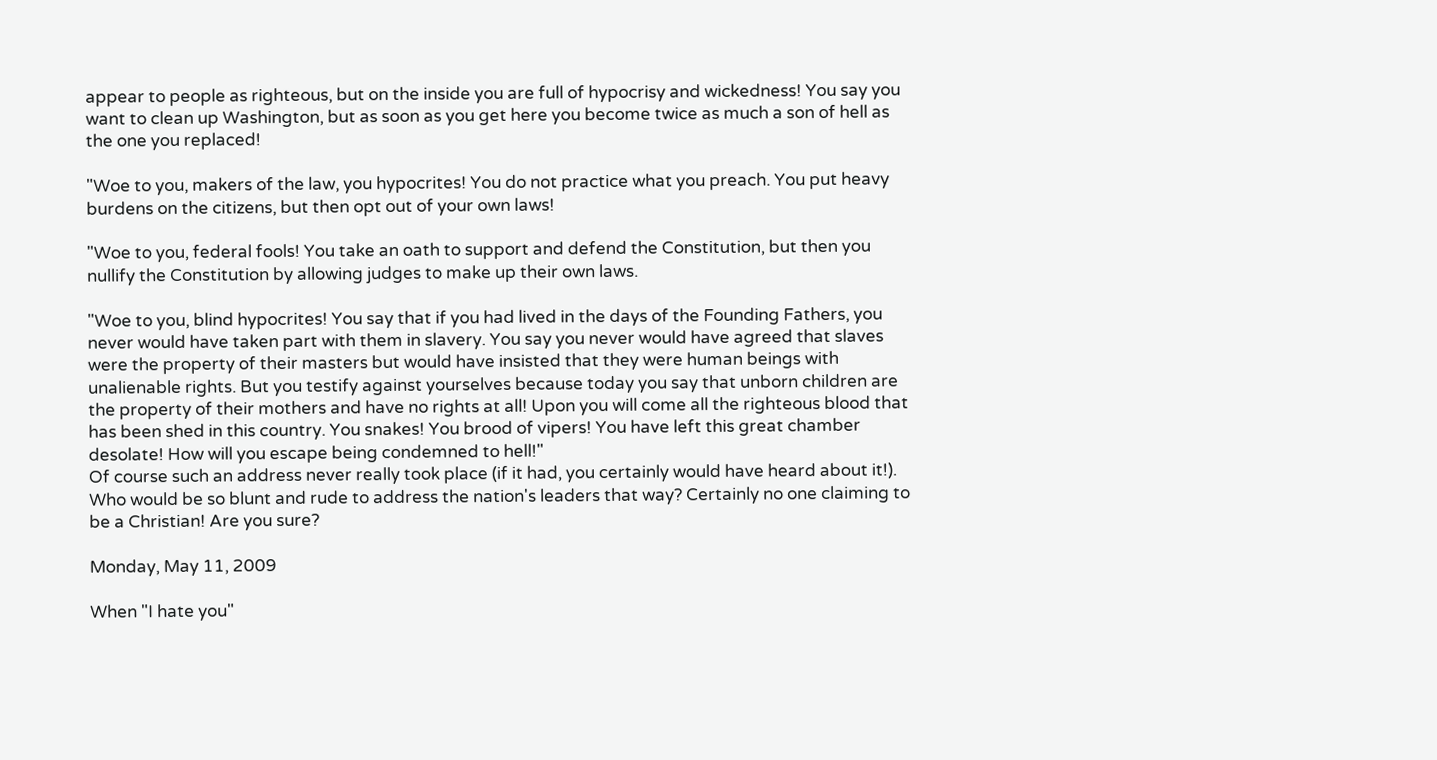appear to people as righteous, but on the inside you are full of hypocrisy and wickedness! You say you want to clean up Washington, but as soon as you get here you become twice as much a son of hell as the one you replaced!

"Woe to you, makers of the law, you hypocrites! You do not practice what you preach. You put heavy burdens on the citizens, but then opt out of your own laws!

"Woe to you, federal fools! You take an oath to support and defend the Constitution, but then you nullify the Constitution by allowing judges to make up their own laws.

"Woe to you, blind hypocrites! You say that if you had lived in the days of the Founding Fathers, you never would have taken part with them in slavery. You say you never would have agreed that slaves were the property of their masters but would have insisted that they were human beings with unalienable rights. But you testify against yourselves because today you say that unborn children are the property of their mothers and have no rights at all! Upon you will come all the righteous blood that has been shed in this country. You snakes! You brood of vipers! You have left this great chamber desolate! How will you escape being condemned to hell!"
Of course such an address never really took place (if it had, you certainly would have heard about it!). Who would be so blunt and rude to address the nation's leaders that way? Certainly no one claiming to be a Christian! Are you sure?

Monday, May 11, 2009

When "I hate you"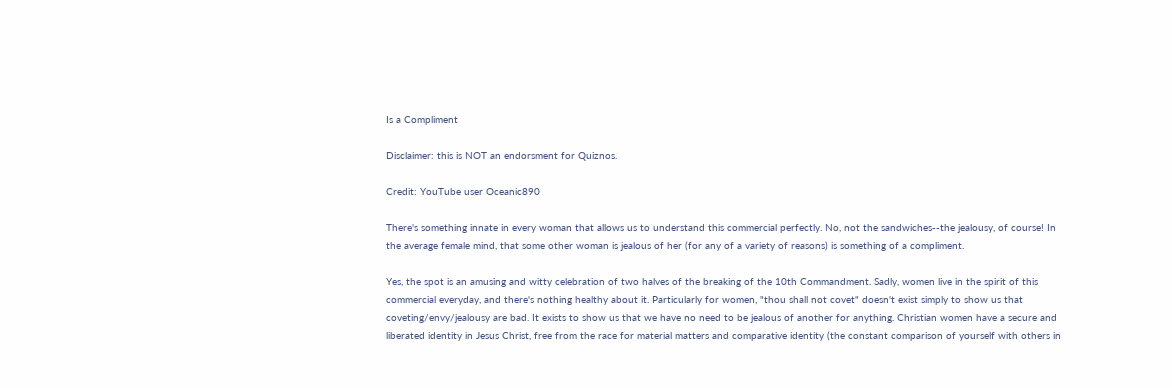Is a Compliment

Disclaimer: this is NOT an endorsment for Quiznos.

Credit: YouTube user Oceanic890

There's something innate in every woman that allows us to understand this commercial perfectly. No, not the sandwiches--the jealousy, of course! In the average female mind, that some other woman is jealous of her (for any of a variety of reasons) is something of a compliment.

Yes, the spot is an amusing and witty celebration of two halves of the breaking of the 10th Commandment. Sadly, women live in the spirit of this commercial everyday, and there's nothing healthy about it. Particularly for women, "thou shall not covet" doesn't exist simply to show us that coveting/envy/jealousy are bad. It exists to show us that we have no need to be jealous of another for anything. Christian women have a secure and liberated identity in Jesus Christ, free from the race for material matters and comparative identity (the constant comparison of yourself with others in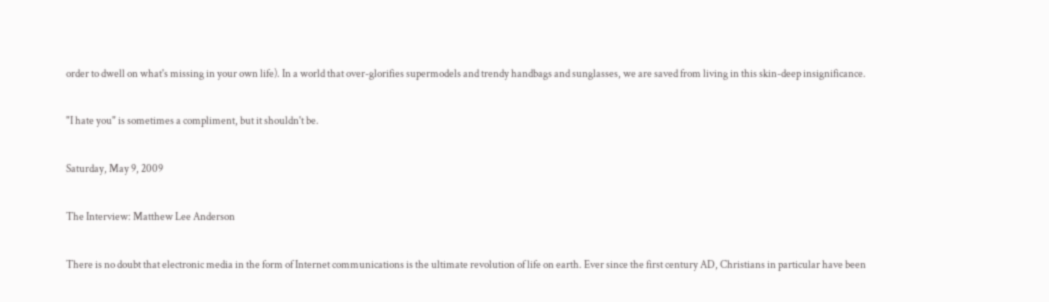order to dwell on what's missing in your own life). In a world that over-glorifies supermodels and trendy handbags and sunglasses, we are saved from living in this skin-deep insignificance.

"I hate you" is sometimes a compliment, but it shouldn't be.

Saturday, May 9, 2009

The Interview: Matthew Lee Anderson

There is no doubt that electronic media in the form of Internet communications is the ultimate revolution of life on earth. Ever since the first century AD, Christians in particular have been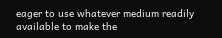eager to use whatever medium readily available to make the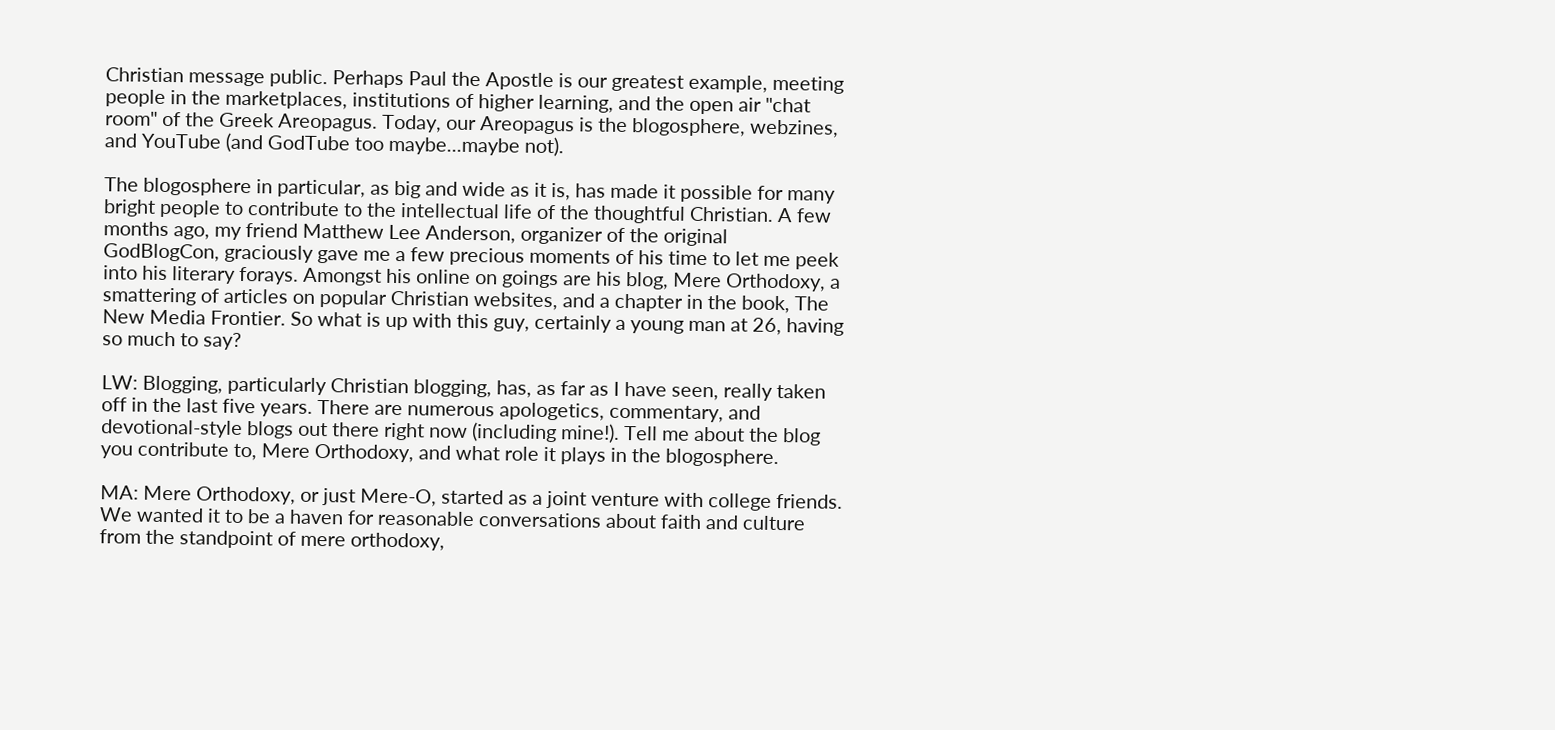Christian message public. Perhaps Paul the Apostle is our greatest example, meeting people in the marketplaces, institutions of higher learning, and the open air "chat room" of the Greek Areopagus. Today, our Areopagus is the blogosphere, webzines, and YouTube (and GodTube too maybe...maybe not).

The blogosphere in particular, as big and wide as it is, has made it possible for many bright people to contribute to the intellectual life of the thoughtful Christian. A few months ago, my friend Matthew Lee Anderson, organizer of the original GodBlogCon, graciously gave me a few precious moments of his time to let me peek into his literary forays. Amongst his online on goings are his blog, Mere Orthodoxy, a smattering of articles on popular Christian websites, and a chapter in the book, The New Media Frontier. So what is up with this guy, certainly a young man at 26, having so much to say?

LW: Blogging, particularly Christian blogging, has, as far as I have seen, really taken off in the last five years. There are numerous apologetics, commentary, and devotional-style blogs out there right now (including mine!). Tell me about the blog you contribute to, Mere Orthodoxy, and what role it plays in the blogosphere.

MA: Mere Orthodoxy, or just Mere-O, started as a joint venture with college friends. We wanted it to be a haven for reasonable conversations about faith and culture from the standpoint of mere orthodoxy,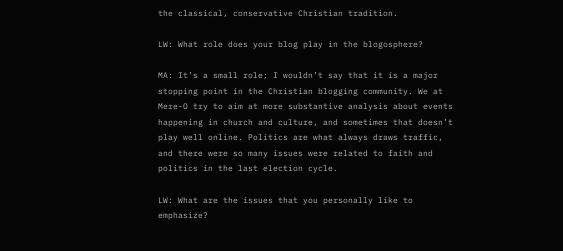the classical, conservative Christian tradition.

LW: What role does your blog play in the blogosphere?

MA: It’s a small role; I wouldn’t say that it is a major stopping point in the Christian blogging community. We at Mere-O try to aim at more substantive analysis about events happening in church and culture, and sometimes that doesn’t play well online. Politics are what always draws traffic, and there were so many issues were related to faith and politics in the last election cycle.

LW: What are the issues that you personally like to emphasize?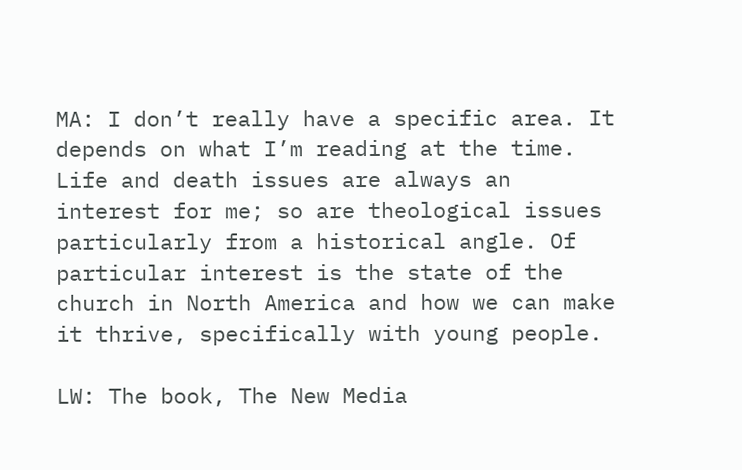MA: I don’t really have a specific area. It depends on what I’m reading at the time. Life and death issues are always an interest for me; so are theological issues particularly from a historical angle. Of particular interest is the state of the church in North America and how we can make it thrive, specifically with young people.

LW: The book, The New Media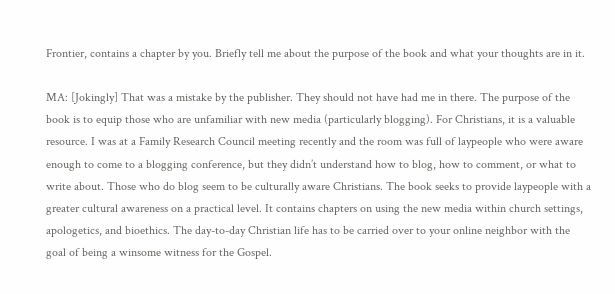Frontier, contains a chapter by you. Briefly tell me about the purpose of the book and what your thoughts are in it.

MA: [Jokingly] That was a mistake by the publisher. They should not have had me in there. The purpose of the book is to equip those who are unfamiliar with new media (particularly blogging). For Christians, it is a valuable resource. I was at a Family Research Council meeting recently and the room was full of laypeople who were aware enough to come to a blogging conference, but they didn’t understand how to blog, how to comment, or what to write about. Those who do blog seem to be culturally aware Christians. The book seeks to provide laypeople with a greater cultural awareness on a practical level. It contains chapters on using the new media within church settings, apologetics, and bioethics. The day-to-day Christian life has to be carried over to your online neighbor with the goal of being a winsome witness for the Gospel.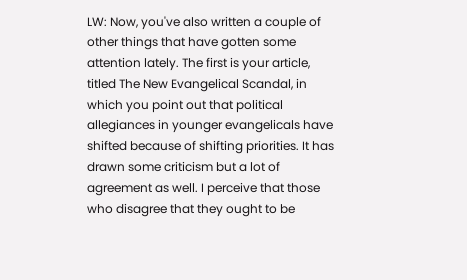LW: Now, you've also written a couple of other things that have gotten some attention lately. The first is your article, titled The New Evangelical Scandal, in which you point out that political allegiances in younger evangelicals have shifted because of shifting priorities. It has drawn some criticism but a lot of agreement as well. I perceive that those who disagree that they ought to be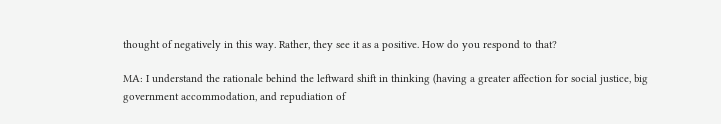thought of negatively in this way. Rather, they see it as a positive. How do you respond to that?

MA: I understand the rationale behind the leftward shift in thinking (having a greater affection for social justice, big government accommodation, and repudiation of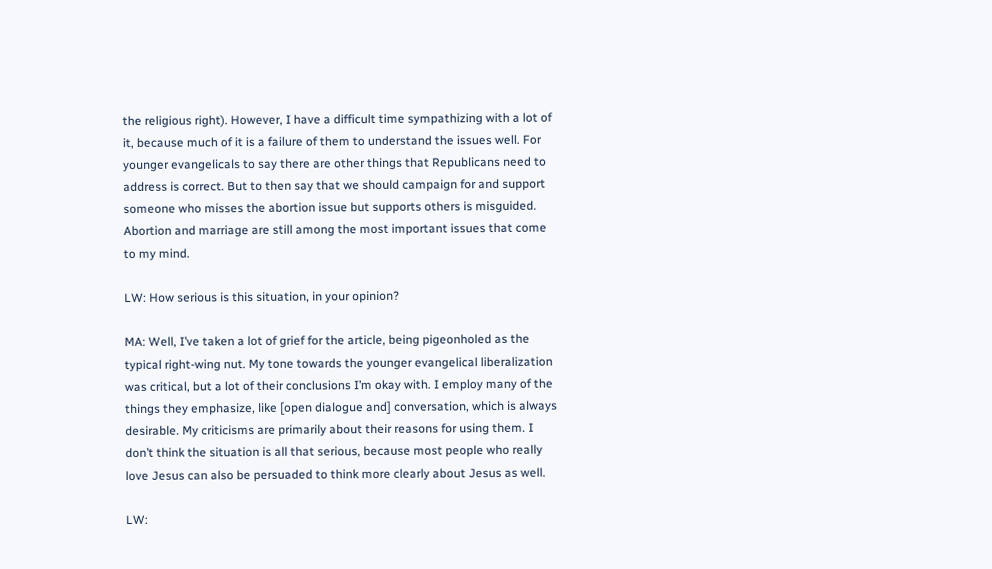the religious right). However, I have a difficult time sympathizing with a lot of it, because much of it is a failure of them to understand the issues well. For younger evangelicals to say there are other things that Republicans need to address is correct. But to then say that we should campaign for and support someone who misses the abortion issue but supports others is misguided. Abortion and marriage are still among the most important issues that come to my mind.

LW: How serious is this situation, in your opinion?

MA: Well, I’ve taken a lot of grief for the article, being pigeonholed as the typical right-wing nut. My tone towards the younger evangelical liberalization was critical, but a lot of their conclusions I’m okay with. I employ many of the things they emphasize, like [open dialogue and] conversation, which is always desirable. My criticisms are primarily about their reasons for using them. I don’t think the situation is all that serious, because most people who really love Jesus can also be persuaded to think more clearly about Jesus as well.

LW: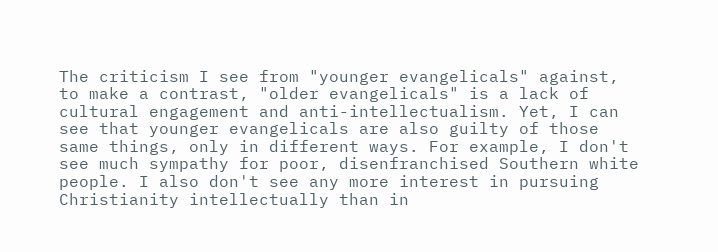The criticism I see from "younger evangelicals" against, to make a contrast, "older evangelicals" is a lack of cultural engagement and anti-intellectualism. Yet, I can see that younger evangelicals are also guilty of those same things, only in different ways. For example, I don't see much sympathy for poor, disenfranchised Southern white people. I also don't see any more interest in pursuing Christianity intellectually than in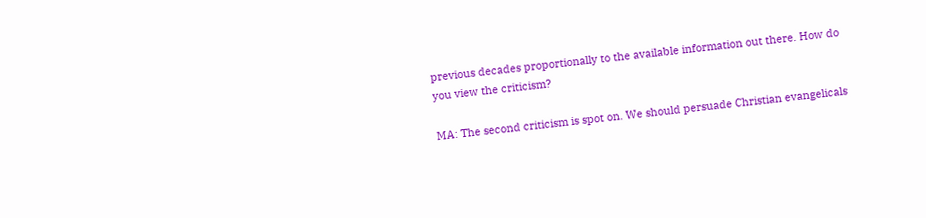previous decades proportionally to the available information out there. How do you view the criticism?

MA: The second criticism is spot on. We should persuade Christian evangelicals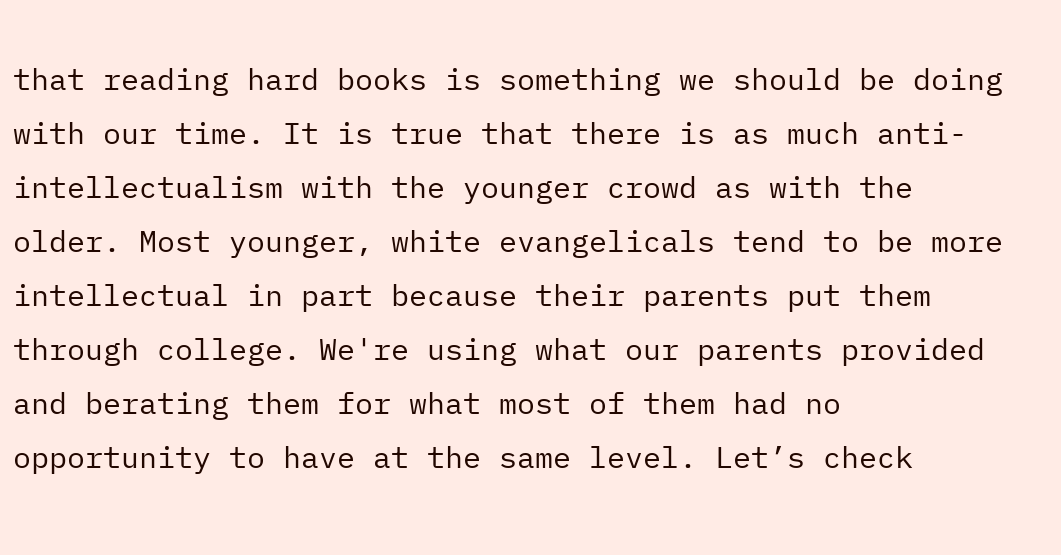that reading hard books is something we should be doing with our time. It is true that there is as much anti-intellectualism with the younger crowd as with the older. Most younger, white evangelicals tend to be more intellectual in part because their parents put them through college. We're using what our parents provided and berating them for what most of them had no opportunity to have at the same level. Let’s check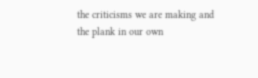the criticisms we are making and the plank in our own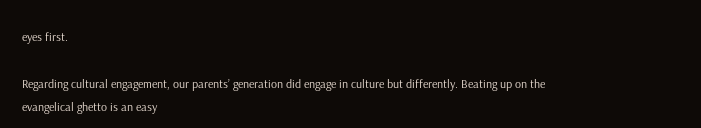eyes first.

Regarding cultural engagement, our parents’ generation did engage in culture but differently. Beating up on the evangelical ghetto is an easy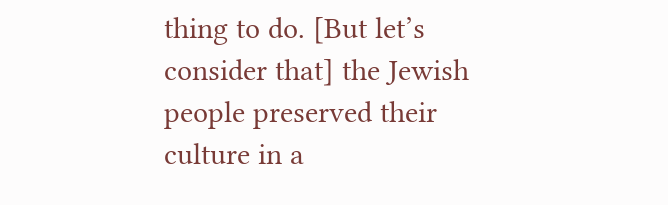thing to do. [But let’s consider that] the Jewish people preserved their culture in a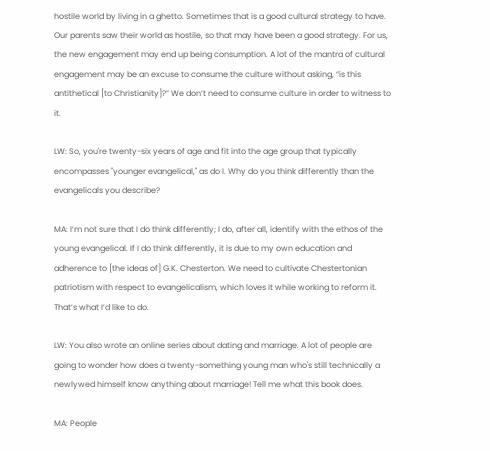hostile world by living in a ghetto. Sometimes that is a good cultural strategy to have. Our parents saw their world as hostile, so that may have been a good strategy. For us, the new engagement may end up being consumption. A lot of the mantra of cultural engagement may be an excuse to consume the culture without asking, “is this antithetical [to Christianity]?” We don’t need to consume culture in order to witness to it.

LW: So, you're twenty-six years of age and fit into the age group that typically encompasses "younger evangelical," as do I. Why do you think differently than the evangelicals you describe?

MA: I’m not sure that I do think differently; I do, after all, identify with the ethos of the young evangelical. If I do think differently, it is due to my own education and adherence to [the ideas of] G.K. Chesterton. We need to cultivate Chestertonian patriotism with respect to evangelicalism, which loves it while working to reform it. That’s what I’d like to do.

LW: You also wrote an online series about dating and marriage. A lot of people are going to wonder how does a twenty-something young man who's still technically a newlywed himself know anything about marriage! Tell me what this book does.

MA: People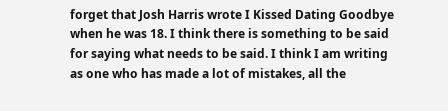forget that Josh Harris wrote I Kissed Dating Goodbye when he was 18. I think there is something to be said for saying what needs to be said. I think I am writing as one who has made a lot of mistakes, all the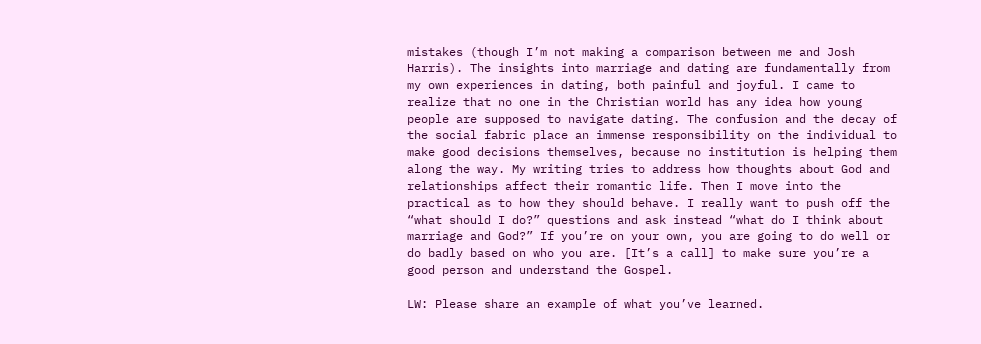mistakes (though I’m not making a comparison between me and Josh Harris). The insights into marriage and dating are fundamentally from my own experiences in dating, both painful and joyful. I came to realize that no one in the Christian world has any idea how young people are supposed to navigate dating. The confusion and the decay of the social fabric place an immense responsibility on the individual to make good decisions themselves, because no institution is helping them along the way. My writing tries to address how thoughts about God and relationships affect their romantic life. Then I move into the practical as to how they should behave. I really want to push off the “what should I do?” questions and ask instead “what do I think about marriage and God?” If you’re on your own, you are going to do well or do badly based on who you are. [It’s a call] to make sure you’re a good person and understand the Gospel.

LW: Please share an example of what you’ve learned.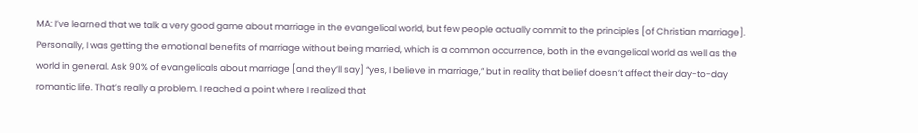MA: I’ve learned that we talk a very good game about marriage in the evangelical world, but few people actually commit to the principles [of Christian marriage]. Personally, I was getting the emotional benefits of marriage without being married, which is a common occurrence, both in the evangelical world as well as the world in general. Ask 90% of evangelicals about marriage [and they’ll say] “yes, I believe in marriage,” but in reality that belief doesn’t affect their day-to-day romantic life. That’s really a problem. I reached a point where I realized that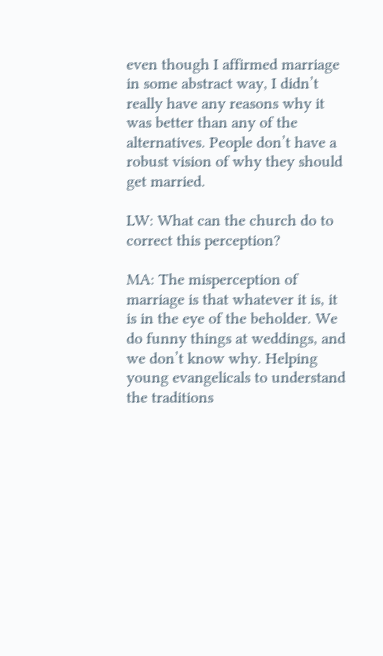even though I affirmed marriage in some abstract way, I didn’t really have any reasons why it was better than any of the alternatives. People don’t have a robust vision of why they should get married.

LW: What can the church do to correct this perception?

MA: The misperception of marriage is that whatever it is, it is in the eye of the beholder. We do funny things at weddings, and we don’t know why. Helping young evangelicals to understand the traditions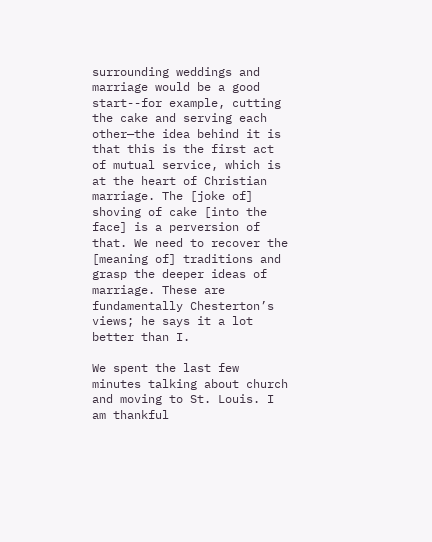surrounding weddings and marriage would be a good start--for example, cutting the cake and serving each other—the idea behind it is that this is the first act of mutual service, which is at the heart of Christian marriage. The [joke of] shoving of cake [into the face] is a perversion of that. We need to recover the [meaning of] traditions and grasp the deeper ideas of marriage. These are fundamentally Chesterton’s views; he says it a lot better than I.

We spent the last few minutes talking about church and moving to St. Louis. I am thankful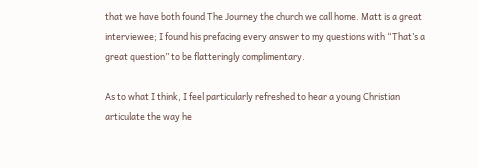that we have both found The Journey the church we call home. Matt is a great interviewee; I found his prefacing every answer to my questions with “That’s a great question” to be flatteringly complimentary.

As to what I think, I feel particularly refreshed to hear a young Christian articulate the way he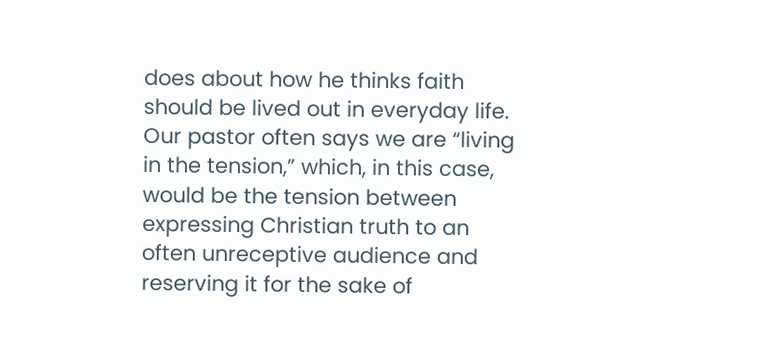does about how he thinks faith should be lived out in everyday life. Our pastor often says we are “living in the tension,” which, in this case, would be the tension between expressing Christian truth to an often unreceptive audience and reserving it for the sake of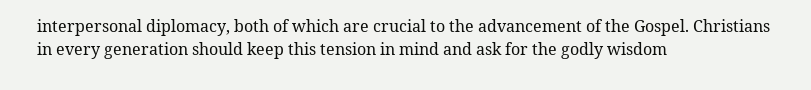interpersonal diplomacy, both of which are crucial to the advancement of the Gospel. Christians in every generation should keep this tension in mind and ask for the godly wisdom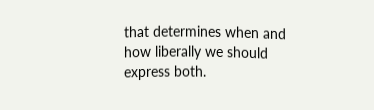that determines when and how liberally we should express both.